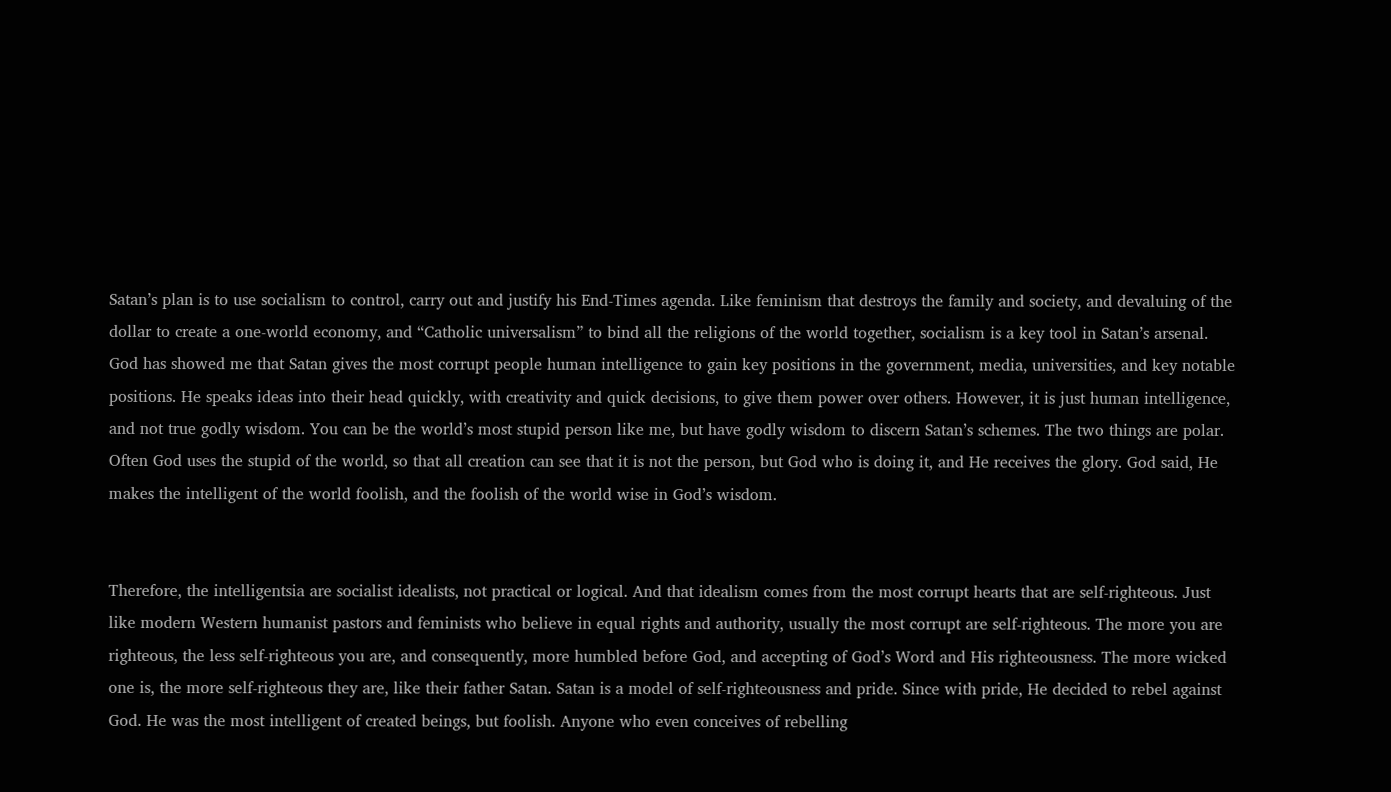Satan’s plan is to use socialism to control, carry out and justify his End-Times agenda. Like feminism that destroys the family and society, and devaluing of the dollar to create a one-world economy, and “Catholic universalism” to bind all the religions of the world together, socialism is a key tool in Satan’s arsenal. God has showed me that Satan gives the most corrupt people human intelligence to gain key positions in the government, media, universities, and key notable positions. He speaks ideas into their head quickly, with creativity and quick decisions, to give them power over others. However, it is just human intelligence, and not true godly wisdom. You can be the world’s most stupid person like me, but have godly wisdom to discern Satan’s schemes. The two things are polar. Often God uses the stupid of the world, so that all creation can see that it is not the person, but God who is doing it, and He receives the glory. God said, He makes the intelligent of the world foolish, and the foolish of the world wise in God’s wisdom.


Therefore, the intelligentsia are socialist idealists, not practical or logical. And that idealism comes from the most corrupt hearts that are self-righteous. Just like modern Western humanist pastors and feminists who believe in equal rights and authority, usually the most corrupt are self-righteous. The more you are righteous, the less self-righteous you are, and consequently, more humbled before God, and accepting of God’s Word and His righteousness. The more wicked one is, the more self-righteous they are, like their father Satan. Satan is a model of self-righteousness and pride. Since with pride, He decided to rebel against God. He was the most intelligent of created beings, but foolish. Anyone who even conceives of rebelling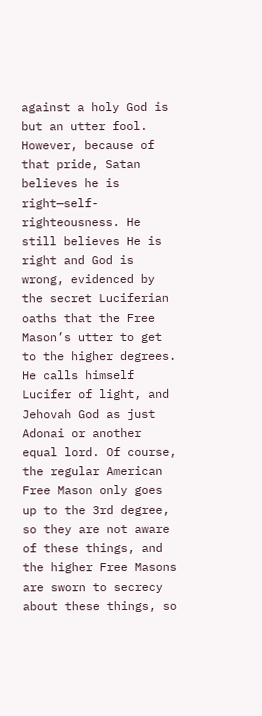against a holy God is but an utter fool. However, because of that pride, Satan believes he is right—self-righteousness. He still believes He is right and God is wrong, evidenced by the secret Luciferian oaths that the Free Mason’s utter to get to the higher degrees. He calls himself Lucifer of light, and Jehovah God as just Adonai or another equal lord. Of course, the regular American Free Mason only goes up to the 3rd degree, so they are not aware of these things, and the higher Free Masons are sworn to secrecy about these things, so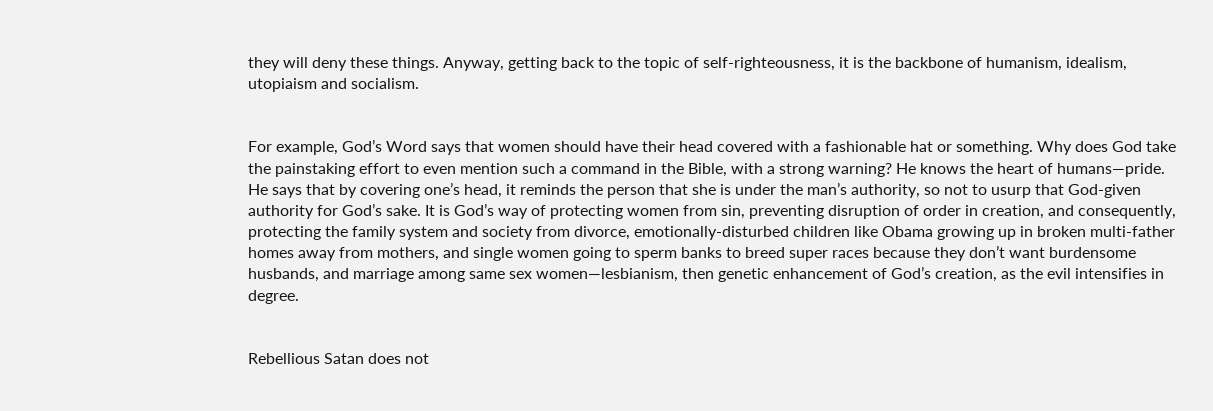they will deny these things. Anyway, getting back to the topic of self-righteousness, it is the backbone of humanism, idealism, utopiaism and socialism.


For example, God’s Word says that women should have their head covered with a fashionable hat or something. Why does God take the painstaking effort to even mention such a command in the Bible, with a strong warning? He knows the heart of humans—pride. He says that by covering one’s head, it reminds the person that she is under the man’s authority, so not to usurp that God-given authority for God’s sake. It is God’s way of protecting women from sin, preventing disruption of order in creation, and consequently, protecting the family system and society from divorce, emotionally-disturbed children like Obama growing up in broken multi-father homes away from mothers, and single women going to sperm banks to breed super races because they don’t want burdensome husbands, and marriage among same sex women—lesbianism, then genetic enhancement of God’s creation, as the evil intensifies in degree.


Rebellious Satan does not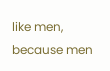like men, because men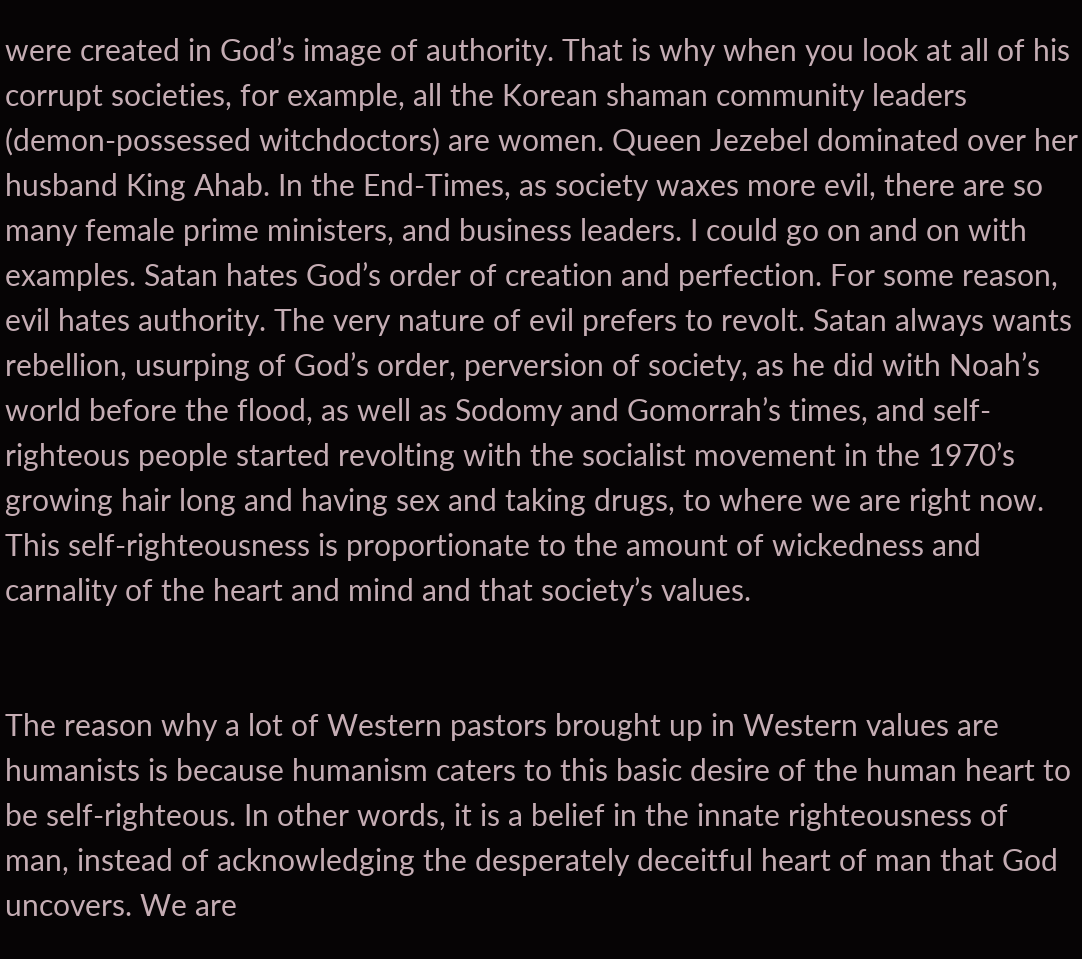were created in God’s image of authority. That is why when you look at all of his corrupt societies, for example, all the Korean shaman community leaders (demon-possessed witchdoctors) are women. Queen Jezebel dominated over her husband King Ahab. In the End-Times, as society waxes more evil, there are so many female prime ministers, and business leaders. I could go on and on with examples. Satan hates God’s order of creation and perfection. For some reason, evil hates authority. The very nature of evil prefers to revolt. Satan always wants rebellion, usurping of God’s order, perversion of society, as he did with Noah’s world before the flood, as well as Sodomy and Gomorrah’s times, and self-righteous people started revolting with the socialist movement in the 1970’s growing hair long and having sex and taking drugs, to where we are right now. This self-righteousness is proportionate to the amount of wickedness and carnality of the heart and mind and that society’s values.


The reason why a lot of Western pastors brought up in Western values are humanists is because humanism caters to this basic desire of the human heart to be self-righteous. In other words, it is a belief in the innate righteousness of man, instead of acknowledging the desperately deceitful heart of man that God uncovers. We are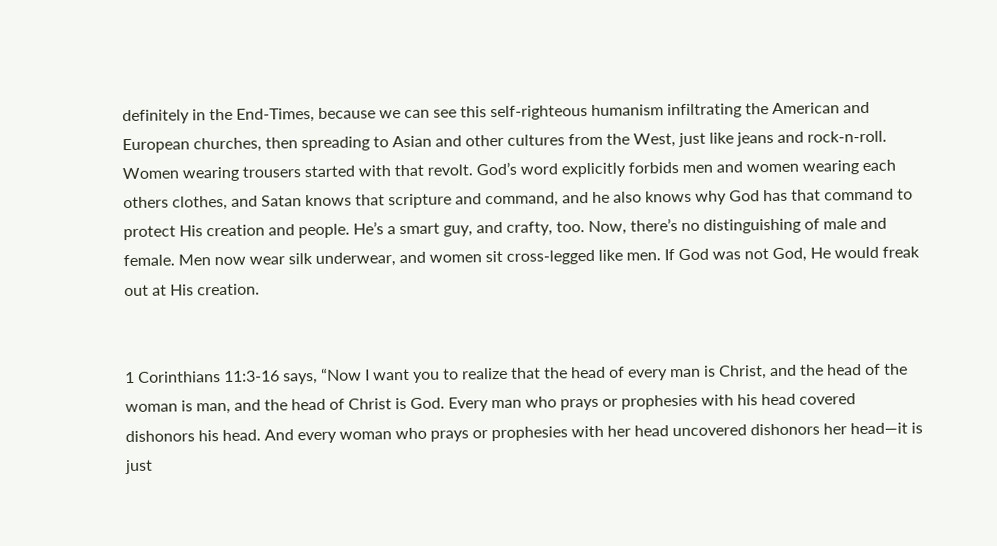definitely in the End-Times, because we can see this self-righteous humanism infiltrating the American and European churches, then spreading to Asian and other cultures from the West, just like jeans and rock-n-roll. Women wearing trousers started with that revolt. God’s word explicitly forbids men and women wearing each others clothes, and Satan knows that scripture and command, and he also knows why God has that command to protect His creation and people. He’s a smart guy, and crafty, too. Now, there’s no distinguishing of male and female. Men now wear silk underwear, and women sit cross-legged like men. If God was not God, He would freak out at His creation.


1 Corinthians 11:3-16 says, “Now I want you to realize that the head of every man is Christ, and the head of the woman is man, and the head of Christ is God. Every man who prays or prophesies with his head covered dishonors his head. And every woman who prays or prophesies with her head uncovered dishonors her head—it is just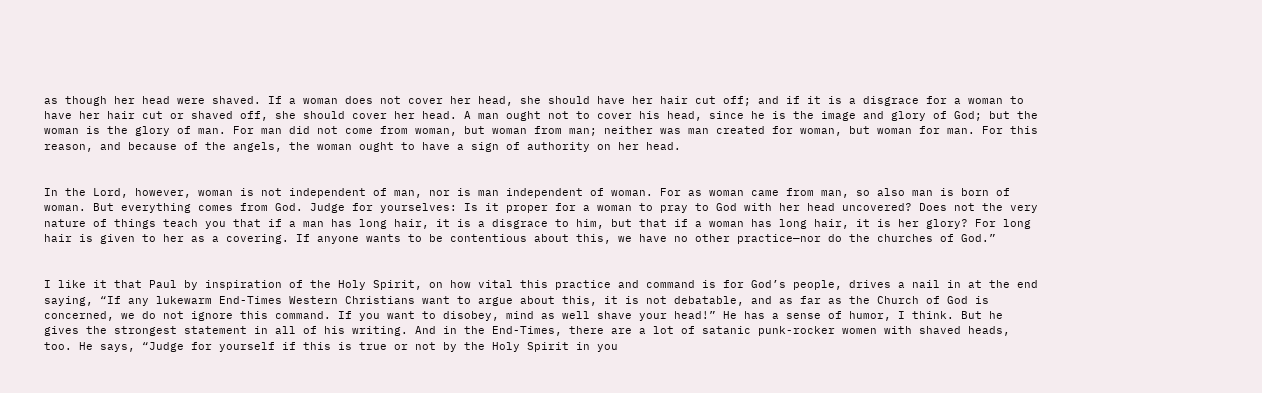as though her head were shaved. If a woman does not cover her head, she should have her hair cut off; and if it is a disgrace for a woman to have her hair cut or shaved off, she should cover her head. A man ought not to cover his head, since he is the image and glory of God; but the woman is the glory of man. For man did not come from woman, but woman from man; neither was man created for woman, but woman for man. For this reason, and because of the angels, the woman ought to have a sign of authority on her head.


In the Lord, however, woman is not independent of man, nor is man independent of woman. For as woman came from man, so also man is born of woman. But everything comes from God. Judge for yourselves: Is it proper for a woman to pray to God with her head uncovered? Does not the very nature of things teach you that if a man has long hair, it is a disgrace to him, but that if a woman has long hair, it is her glory? For long hair is given to her as a covering. If anyone wants to be contentious about this, we have no other practice—nor do the churches of God.”


I like it that Paul by inspiration of the Holy Spirit, on how vital this practice and command is for God’s people, drives a nail in at the end saying, “If any lukewarm End-Times Western Christians want to argue about this, it is not debatable, and as far as the Church of God is concerned, we do not ignore this command. If you want to disobey, mind as well shave your head!” He has a sense of humor, I think. But he gives the strongest statement in all of his writing. And in the End-Times, there are a lot of satanic punk-rocker women with shaved heads, too. He says, “Judge for yourself if this is true or not by the Holy Spirit in you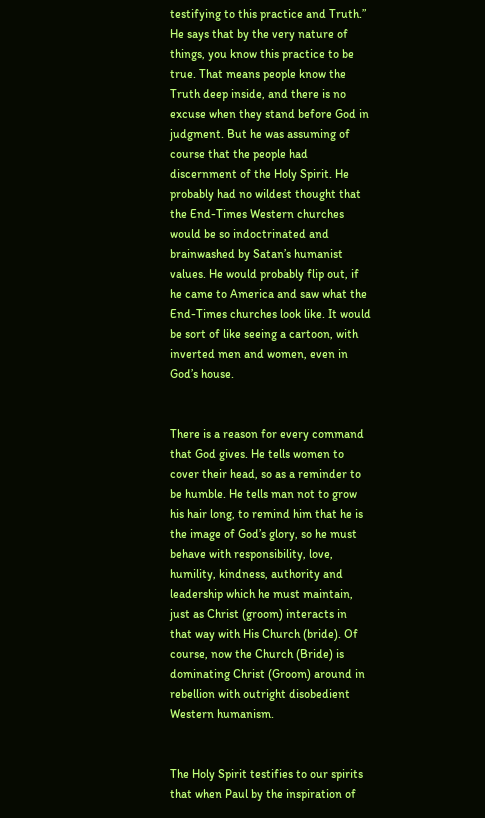testifying to this practice and Truth.” He says that by the very nature of things, you know this practice to be true. That means people know the Truth deep inside, and there is no excuse when they stand before God in judgment. But he was assuming of course that the people had discernment of the Holy Spirit. He probably had no wildest thought that the End-Times Western churches would be so indoctrinated and brainwashed by Satan’s humanist values. He would probably flip out, if he came to America and saw what the End-Times churches look like. It would be sort of like seeing a cartoon, with inverted men and women, even in God’s house.


There is a reason for every command that God gives. He tells women to cover their head, so as a reminder to be humble. He tells man not to grow his hair long, to remind him that he is the image of God’s glory, so he must behave with responsibility, love, humility, kindness, authority and leadership which he must maintain, just as Christ (groom) interacts in that way with His Church (bride). Of course, now the Church (Bride) is dominating Christ (Groom) around in rebellion with outright disobedient Western humanism.


The Holy Spirit testifies to our spirits that when Paul by the inspiration of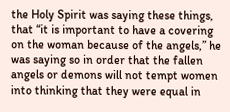the Holy Spirit was saying these things, that “it is important to have a covering on the woman because of the angels,” he was saying so in order that the fallen angels or demons will not tempt women into thinking that they were equal in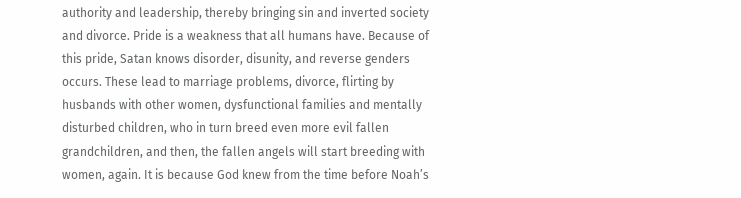authority and leadership, thereby bringing sin and inverted society and divorce. Pride is a weakness that all humans have. Because of this pride, Satan knows disorder, disunity, and reverse genders occurs. These lead to marriage problems, divorce, flirting by husbands with other women, dysfunctional families and mentally disturbed children, who in turn breed even more evil fallen grandchildren, and then, the fallen angels will start breeding with women, again. It is because God knew from the time before Noah’s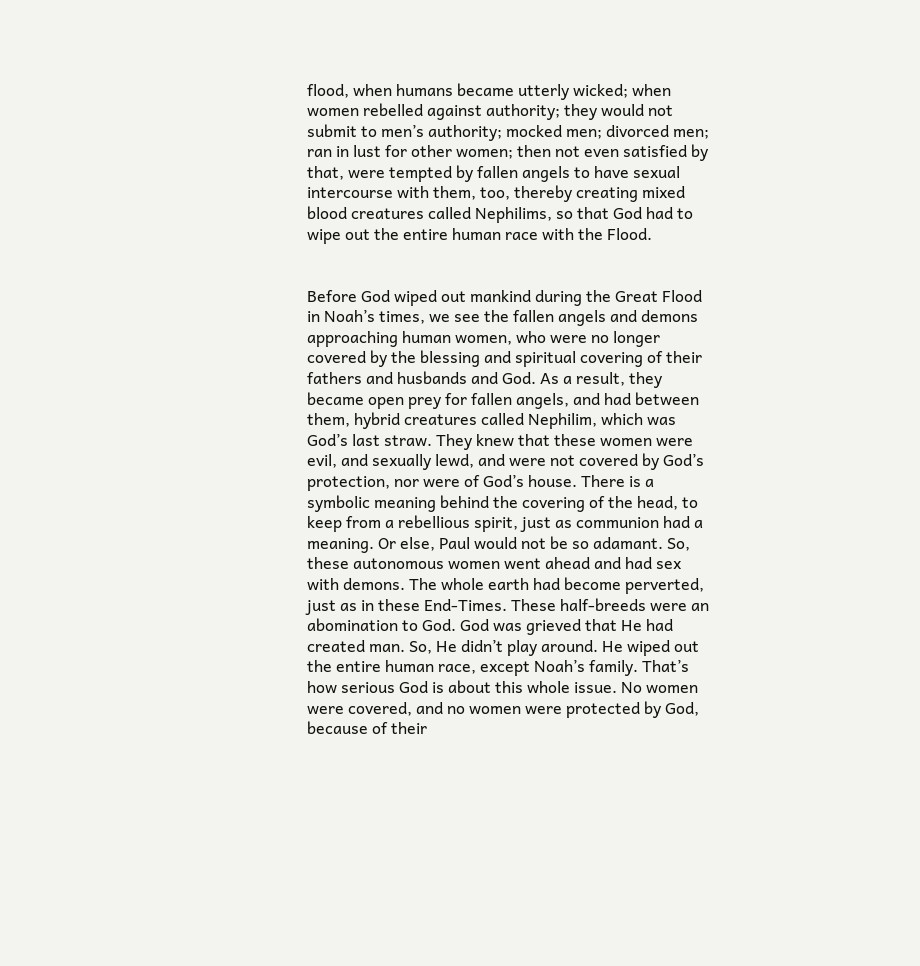flood, when humans became utterly wicked; when women rebelled against authority; they would not submit to men’s authority; mocked men; divorced men; ran in lust for other women; then not even satisfied by that, were tempted by fallen angels to have sexual intercourse with them, too, thereby creating mixed blood creatures called Nephilims, so that God had to wipe out the entire human race with the Flood.


Before God wiped out mankind during the Great Flood in Noah’s times, we see the fallen angels and demons approaching human women, who were no longer covered by the blessing and spiritual covering of their fathers and husbands and God. As a result, they became open prey for fallen angels, and had between them, hybrid creatures called Nephilim, which was God’s last straw. They knew that these women were evil, and sexually lewd, and were not covered by God’s protection, nor were of God’s house. There is a symbolic meaning behind the covering of the head, to keep from a rebellious spirit, just as communion had a meaning. Or else, Paul would not be so adamant. So, these autonomous women went ahead and had sex with demons. The whole earth had become perverted, just as in these End-Times. These half-breeds were an abomination to God. God was grieved that He had created man. So, He didn’t play around. He wiped out the entire human race, except Noah’s family. That’s how serious God is about this whole issue. No women were covered, and no women were protected by God, because of their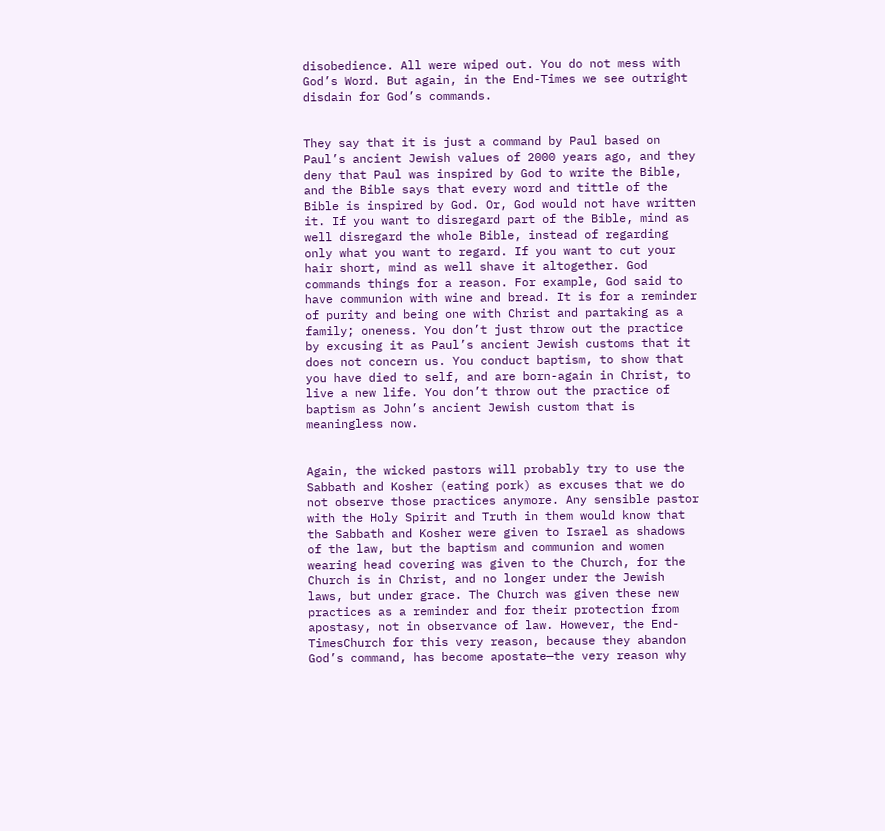disobedience. All were wiped out. You do not mess with God’s Word. But again, in the End-Times we see outright disdain for God’s commands.


They say that it is just a command by Paul based on Paul’s ancient Jewish values of 2000 years ago, and they deny that Paul was inspired by God to write the Bible, and the Bible says that every word and tittle of the Bible is inspired by God. Or, God would not have written it. If you want to disregard part of the Bible, mind as well disregard the whole Bible, instead of regarding only what you want to regard. If you want to cut your hair short, mind as well shave it altogether. God commands things for a reason. For example, God said to have communion with wine and bread. It is for a reminder of purity and being one with Christ and partaking as a family; oneness. You don’t just throw out the practice by excusing it as Paul’s ancient Jewish customs that it does not concern us. You conduct baptism, to show that you have died to self, and are born-again in Christ, to live a new life. You don’t throw out the practice of baptism as John’s ancient Jewish custom that is meaningless now.


Again, the wicked pastors will probably try to use the Sabbath and Kosher (eating pork) as excuses that we do not observe those practices anymore. Any sensible pastor with the Holy Spirit and Truth in them would know that the Sabbath and Kosher were given to Israel as shadows of the law, but the baptism and communion and women wearing head covering was given to the Church, for the Church is in Christ, and no longer under the Jewish laws, but under grace. The Church was given these new practices as a reminder and for their protection from apostasy, not in observance of law. However, the End-TimesChurch for this very reason, because they abandon God’s command, has become apostate—the very reason why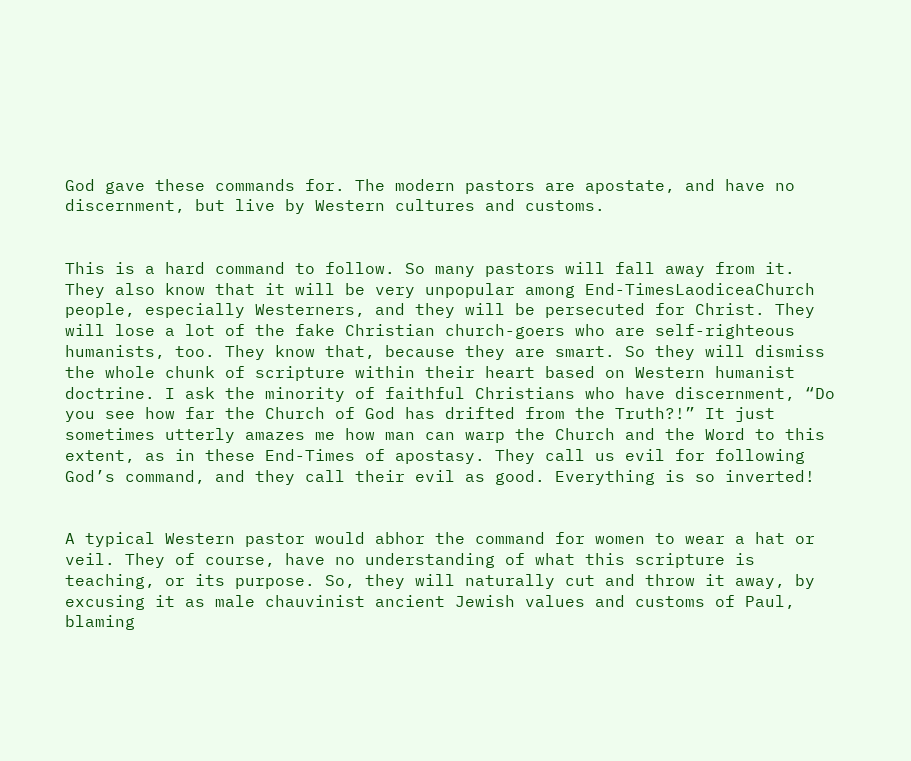God gave these commands for. The modern pastors are apostate, and have no discernment, but live by Western cultures and customs.


This is a hard command to follow. So many pastors will fall away from it. They also know that it will be very unpopular among End-TimesLaodiceaChurch people, especially Westerners, and they will be persecuted for Christ. They will lose a lot of the fake Christian church-goers who are self-righteous humanists, too. They know that, because they are smart. So they will dismiss the whole chunk of scripture within their heart based on Western humanist doctrine. I ask the minority of faithful Christians who have discernment, “Do you see how far the Church of God has drifted from the Truth?!” It just sometimes utterly amazes me how man can warp the Church and the Word to this extent, as in these End-Times of apostasy. They call us evil for following God’s command, and they call their evil as good. Everything is so inverted!


A typical Western pastor would abhor the command for women to wear a hat or veil. They of course, have no understanding of what this scripture is teaching, or its purpose. So, they will naturally cut and throw it away, by excusing it as male chauvinist ancient Jewish values and customs of Paul, blaming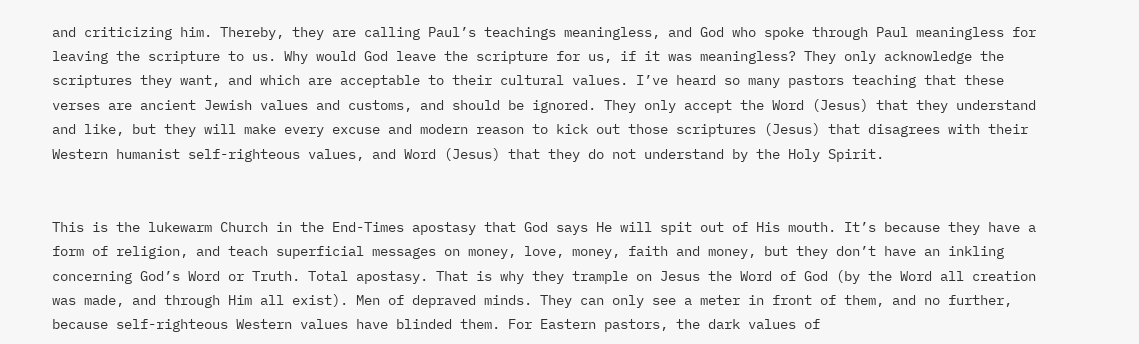and criticizing him. Thereby, they are calling Paul’s teachings meaningless, and God who spoke through Paul meaningless for leaving the scripture to us. Why would God leave the scripture for us, if it was meaningless? They only acknowledge the scriptures they want, and which are acceptable to their cultural values. I’ve heard so many pastors teaching that these verses are ancient Jewish values and customs, and should be ignored. They only accept the Word (Jesus) that they understand and like, but they will make every excuse and modern reason to kick out those scriptures (Jesus) that disagrees with their Western humanist self-righteous values, and Word (Jesus) that they do not understand by the Holy Spirit.


This is the lukewarm Church in the End-Times apostasy that God says He will spit out of His mouth. It’s because they have a form of religion, and teach superficial messages on money, love, money, faith and money, but they don’t have an inkling concerning God’s Word or Truth. Total apostasy. That is why they trample on Jesus the Word of God (by the Word all creation was made, and through Him all exist). Men of depraved minds. They can only see a meter in front of them, and no further, because self-righteous Western values have blinded them. For Eastern pastors, the dark values of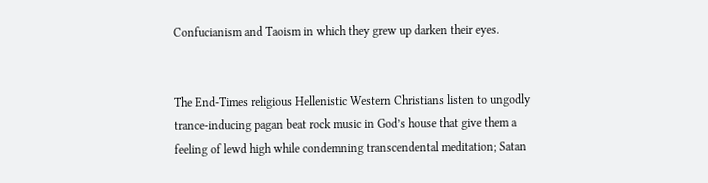Confucianism and Taoism in which they grew up darken their eyes.


The End-Times religious Hellenistic Western Christians listen to ungodly trance-inducing pagan beat rock music in God’s house that give them a feeling of lewd high while condemning transcendental meditation; Satan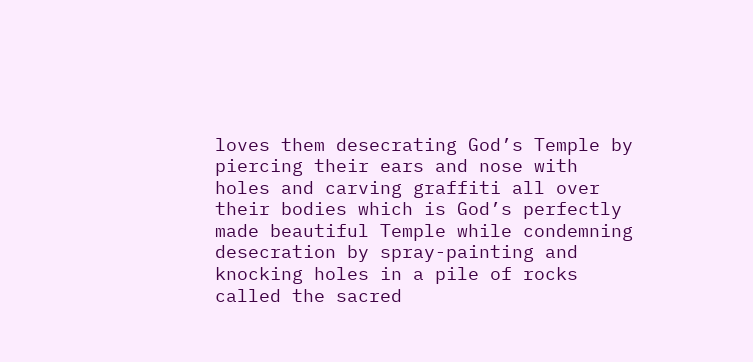loves them desecrating God’s Temple by piercing their ears and nose with holes and carving graffiti all over their bodies which is God’s perfectly made beautiful Temple while condemning desecration by spray-painting and knocking holes in a pile of rocks called the sacred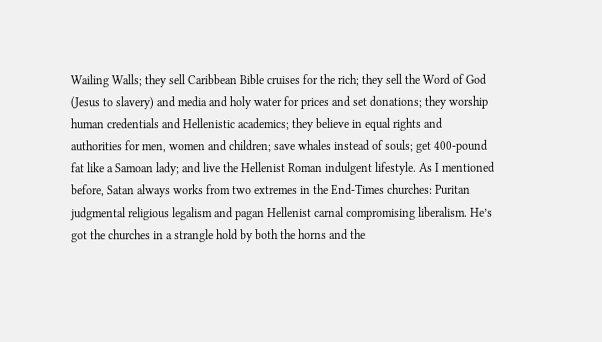Wailing Walls; they sell Caribbean Bible cruises for the rich; they sell the Word of God (Jesus to slavery) and media and holy water for prices and set donations; they worship human credentials and Hellenistic academics; they believe in equal rights and authorities for men, women and children; save whales instead of souls; get 400-pound fat like a Samoan lady; and live the Hellenist Roman indulgent lifestyle. As I mentioned before, Satan always works from two extremes in the End-Times churches: Puritan judgmental religious legalism and pagan Hellenist carnal compromising liberalism. He’s got the churches in a strangle hold by both the horns and the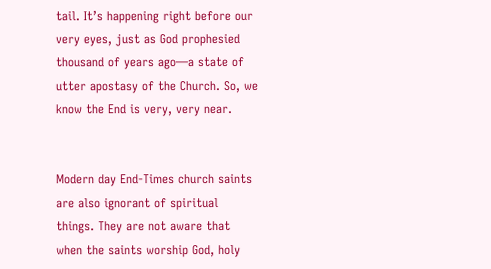tail. It’s happening right before our very eyes, just as God prophesied thousand of years ago—a state of utter apostasy of the Church. So, we know the End is very, very near.


Modern day End-Times church saints are also ignorant of spiritual things. They are not aware that when the saints worship God, holy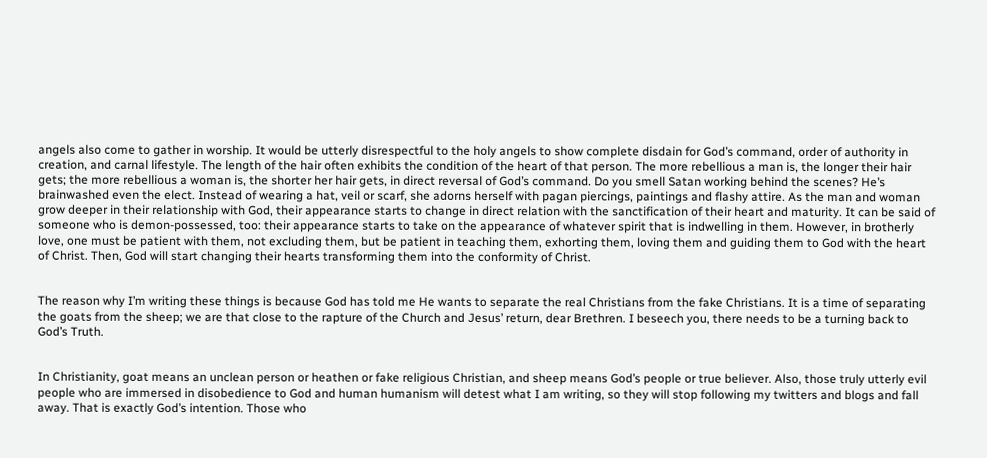angels also come to gather in worship. It would be utterly disrespectful to the holy angels to show complete disdain for God’s command, order of authority in creation, and carnal lifestyle. The length of the hair often exhibits the condition of the heart of that person. The more rebellious a man is, the longer their hair gets; the more rebellious a woman is, the shorter her hair gets, in direct reversal of God’s command. Do you smell Satan working behind the scenes? He’s brainwashed even the elect. Instead of wearing a hat, veil or scarf, she adorns herself with pagan piercings, paintings and flashy attire. As the man and woman grow deeper in their relationship with God, their appearance starts to change in direct relation with the sanctification of their heart and maturity. It can be said of someone who is demon-possessed, too: their appearance starts to take on the appearance of whatever spirit that is indwelling in them. However, in brotherly love, one must be patient with them, not excluding them, but be patient in teaching them, exhorting them, loving them and guiding them to God with the heart of Christ. Then, God will start changing their hearts transforming them into the conformity of Christ.


The reason why I’m writing these things is because God has told me He wants to separate the real Christians from the fake Christians. It is a time of separating the goats from the sheep; we are that close to the rapture of the Church and Jesus’ return, dear Brethren. I beseech you, there needs to be a turning back to God’s Truth.


In Christianity, goat means an unclean person or heathen or fake religious Christian, and sheep means God’s people or true believer. Also, those truly utterly evil people who are immersed in disobedience to God and human humanism will detest what I am writing, so they will stop following my twitters and blogs and fall away. That is exactly God’s intention. Those who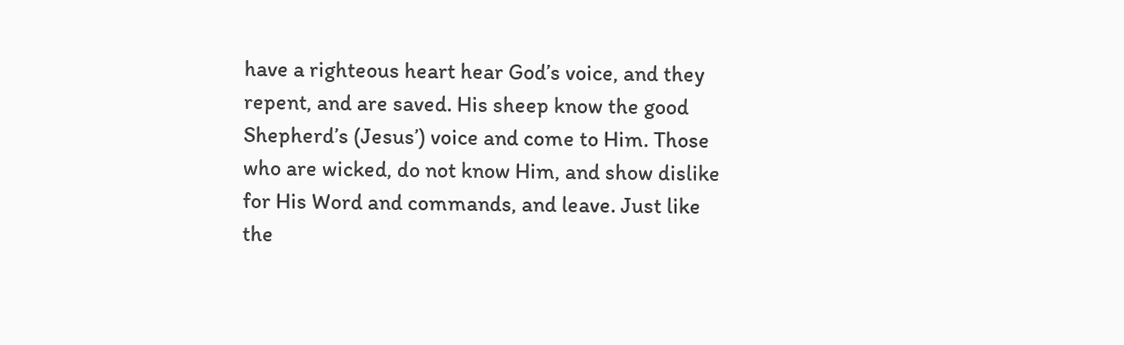have a righteous heart hear God’s voice, and they repent, and are saved. His sheep know the good Shepherd’s (Jesus’) voice and come to Him. Those who are wicked, do not know Him, and show dislike for His Word and commands, and leave. Just like the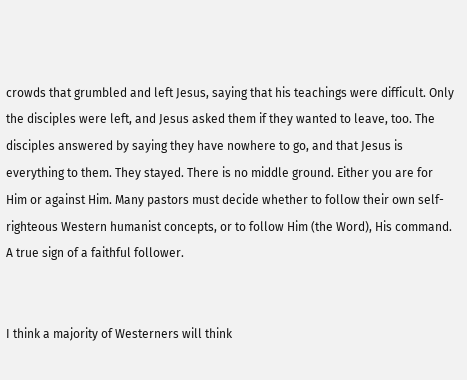crowds that grumbled and left Jesus, saying that his teachings were difficult. Only the disciples were left, and Jesus asked them if they wanted to leave, too. The disciples answered by saying they have nowhere to go, and that Jesus is everything to them. They stayed. There is no middle ground. Either you are for Him or against Him. Many pastors must decide whether to follow their own self-righteous Western humanist concepts, or to follow Him (the Word), His command. A true sign of a faithful follower.


I think a majority of Westerners will think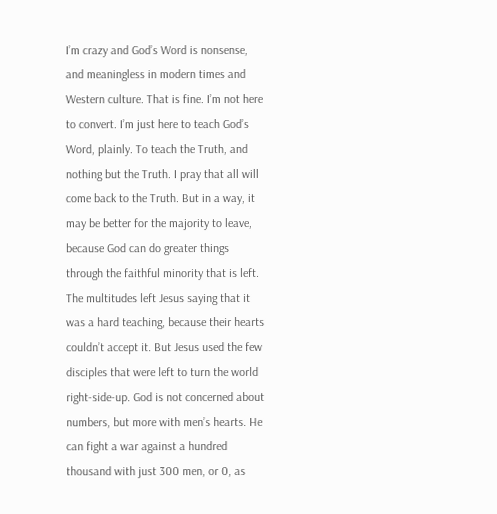I’m crazy and God’s Word is nonsense, and meaningless in modern times and Western culture. That is fine. I’m not here to convert. I’m just here to teach God’s Word, plainly. To teach the Truth, and nothing but the Truth. I pray that all will come back to the Truth. But in a way, it may be better for the majority to leave, because God can do greater things through the faithful minority that is left. The multitudes left Jesus saying that it was a hard teaching, because their hearts couldn’t accept it. But Jesus used the few disciples that were left to turn the world right-side-up. God is not concerned about numbers, but more with men’s hearts. He can fight a war against a hundred thousand with just 300 men, or 0, as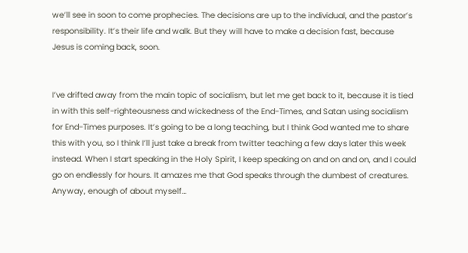we’ll see in soon to come prophecies. The decisions are up to the individual, and the pastor’s responsibility. It’s their life and walk. But they will have to make a decision fast, because Jesus is coming back, soon.


I’ve drifted away from the main topic of socialism, but let me get back to it, because it is tied in with this self-righteousness and wickedness of the End-Times, and Satan using socialism for End-Times purposes. It’s going to be a long teaching, but I think God wanted me to share this with you, so I think I’ll just take a break from twitter teaching a few days later this week instead. When I start speaking in the Holy Spirit, I keep speaking on and on and on, and I could go on endlessly for hours. It amazes me that God speaks through the dumbest of creatures. Anyway, enough of about myself…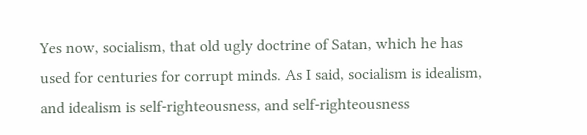Yes now, socialism, that old ugly doctrine of Satan, which he has used for centuries for corrupt minds. As I said, socialism is idealism, and idealism is self-righteousness, and self-righteousness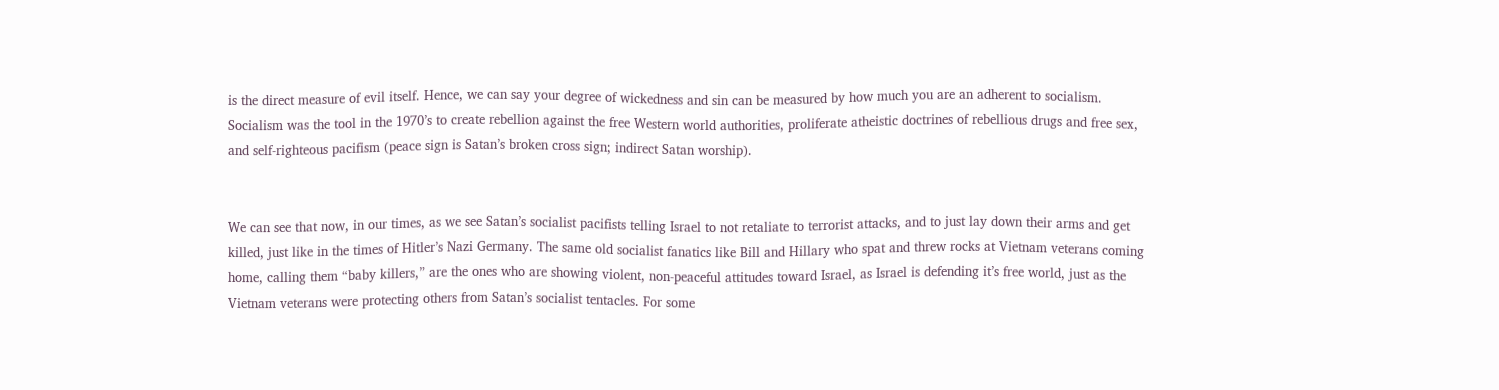is the direct measure of evil itself. Hence, we can say your degree of wickedness and sin can be measured by how much you are an adherent to socialism. Socialism was the tool in the 1970’s to create rebellion against the free Western world authorities, proliferate atheistic doctrines of rebellious drugs and free sex, and self-righteous pacifism (peace sign is Satan’s broken cross sign; indirect Satan worship).


We can see that now, in our times, as we see Satan’s socialist pacifists telling Israel to not retaliate to terrorist attacks, and to just lay down their arms and get killed, just like in the times of Hitler’s Nazi Germany. The same old socialist fanatics like Bill and Hillary who spat and threw rocks at Vietnam veterans coming home, calling them “baby killers,” are the ones who are showing violent, non-peaceful attitudes toward Israel, as Israel is defending it’s free world, just as the Vietnam veterans were protecting others from Satan’s socialist tentacles. For some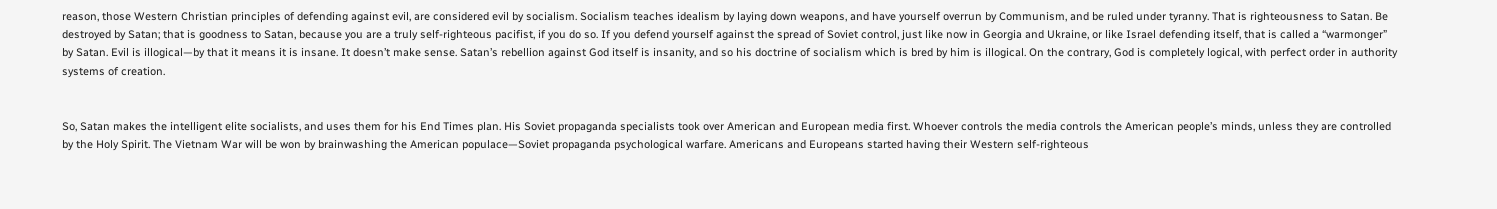reason, those Western Christian principles of defending against evil, are considered evil by socialism. Socialism teaches idealism by laying down weapons, and have yourself overrun by Communism, and be ruled under tyranny. That is righteousness to Satan. Be destroyed by Satan; that is goodness to Satan, because you are a truly self-righteous pacifist, if you do so. If you defend yourself against the spread of Soviet control, just like now in Georgia and Ukraine, or like Israel defending itself, that is called a “warmonger” by Satan. Evil is illogical—by that it means it is insane. It doesn’t make sense. Satan’s rebellion against God itself is insanity, and so his doctrine of socialism which is bred by him is illogical. On the contrary, God is completely logical, with perfect order in authority systems of creation.


So, Satan makes the intelligent elite socialists, and uses them for his End Times plan. His Soviet propaganda specialists took over American and European media first. Whoever controls the media controls the American people’s minds, unless they are controlled by the Holy Spirit. The Vietnam War will be won by brainwashing the American populace—Soviet propaganda psychological warfare. Americans and Europeans started having their Western self-righteous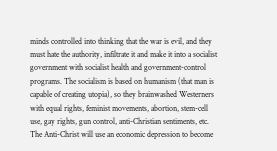minds controlled into thinking that the war is evil, and they must hate the authority, infiltrate it and make it into a socialist government with socialist health and government-control programs. The socialism is based on humanism (that man is capable of creating utopia), so they brainwashed Westerners with equal rights, feminist movements, abortion, stem-cell use, gay rights, gun control, anti-Christian sentiments, etc. The Anti-Christ will use an economic depression to become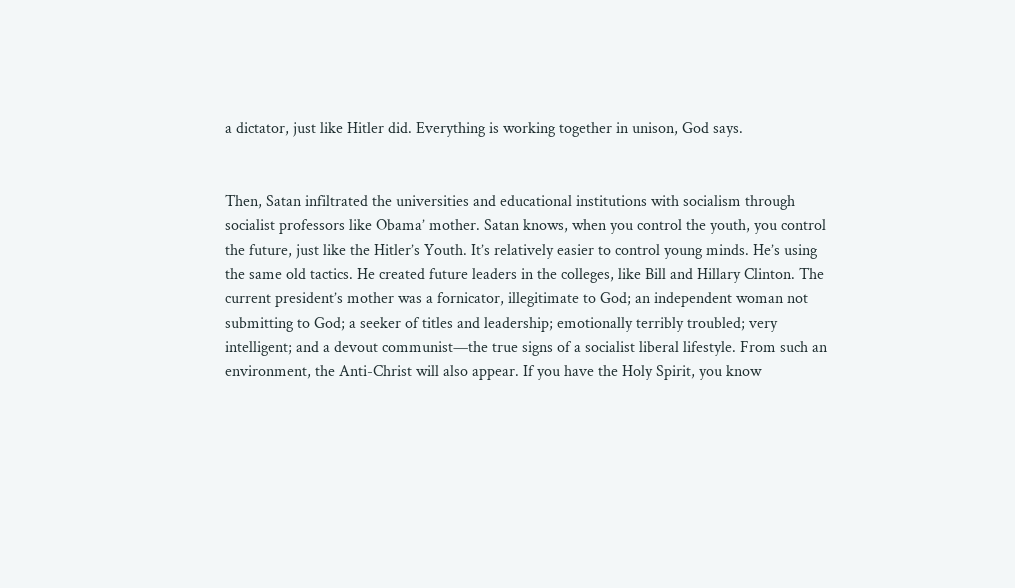a dictator, just like Hitler did. Everything is working together in unison, God says.


Then, Satan infiltrated the universities and educational institutions with socialism through socialist professors like Obama’ mother. Satan knows, when you control the youth, you control the future, just like the Hitler’s Youth. It’s relatively easier to control young minds. He’s using the same old tactics. He created future leaders in the colleges, like Bill and Hillary Clinton. The current president’s mother was a fornicator, illegitimate to God; an independent woman not submitting to God; a seeker of titles and leadership; emotionally terribly troubled; very intelligent; and a devout communist—the true signs of a socialist liberal lifestyle. From such an environment, the Anti-Christ will also appear. If you have the Holy Spirit, you know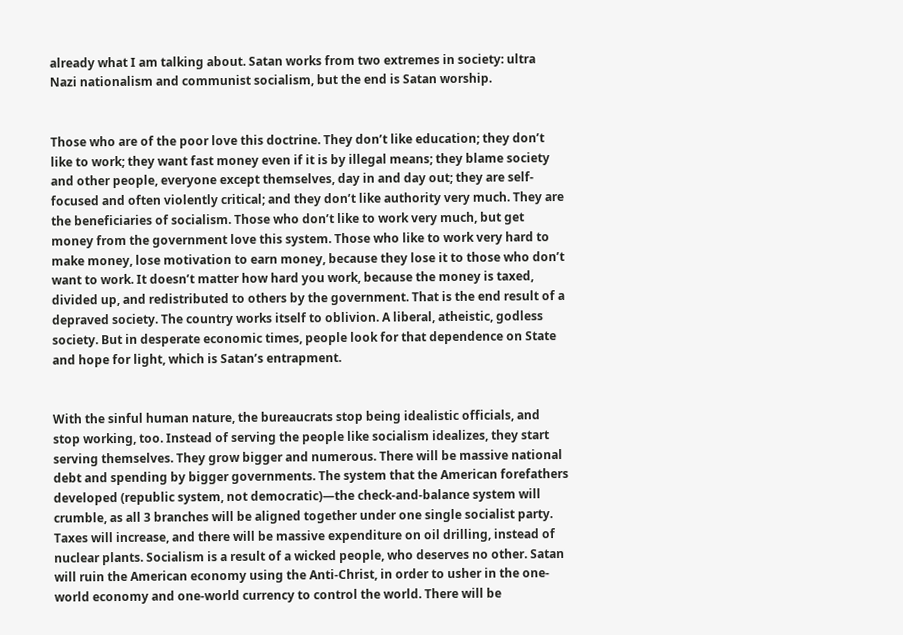already what I am talking about. Satan works from two extremes in society: ultra Nazi nationalism and communist socialism, but the end is Satan worship.


Those who are of the poor love this doctrine. They don’t like education; they don’t like to work; they want fast money even if it is by illegal means; they blame society and other people, everyone except themselves, day in and day out; they are self-focused and often violently critical; and they don’t like authority very much. They are the beneficiaries of socialism. Those who don’t like to work very much, but get money from the government love this system. Those who like to work very hard to make money, lose motivation to earn money, because they lose it to those who don’t want to work. It doesn’t matter how hard you work, because the money is taxed, divided up, and redistributed to others by the government. That is the end result of a depraved society. The country works itself to oblivion. A liberal, atheistic, godless society. But in desperate economic times, people look for that dependence on State and hope for light, which is Satan’s entrapment.


With the sinful human nature, the bureaucrats stop being idealistic officials, and stop working, too. Instead of serving the people like socialism idealizes, they start serving themselves. They grow bigger and numerous. There will be massive national debt and spending by bigger governments. The system that the American forefathers developed (republic system, not democratic)—the check-and-balance system will crumble, as all 3 branches will be aligned together under one single socialist party. Taxes will increase, and there will be massive expenditure on oil drilling, instead of nuclear plants. Socialism is a result of a wicked people, who deserves no other. Satan will ruin the American economy using the Anti-Christ, in order to usher in the one-world economy and one-world currency to control the world. There will be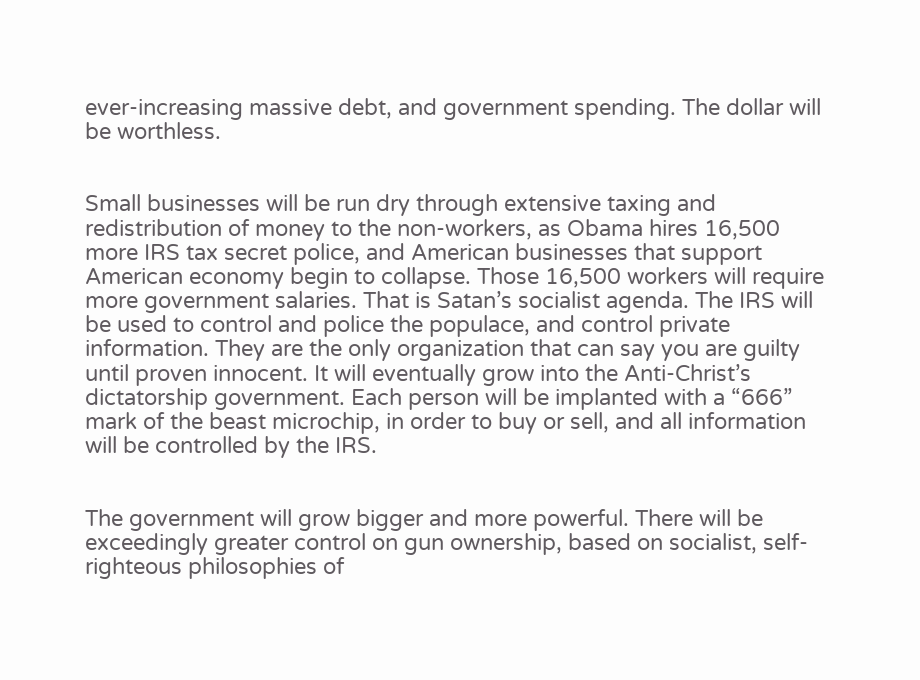ever-increasing massive debt, and government spending. The dollar will be worthless.


Small businesses will be run dry through extensive taxing and redistribution of money to the non-workers, as Obama hires 16,500 more IRS tax secret police, and American businesses that support American economy begin to collapse. Those 16,500 workers will require more government salaries. That is Satan’s socialist agenda. The IRS will be used to control and police the populace, and control private information. They are the only organization that can say you are guilty until proven innocent. It will eventually grow into the Anti-Christ’s dictatorship government. Each person will be implanted with a “666” mark of the beast microchip, in order to buy or sell, and all information will be controlled by the IRS.


The government will grow bigger and more powerful. There will be exceedingly greater control on gun ownership, based on socialist, self-righteous philosophies of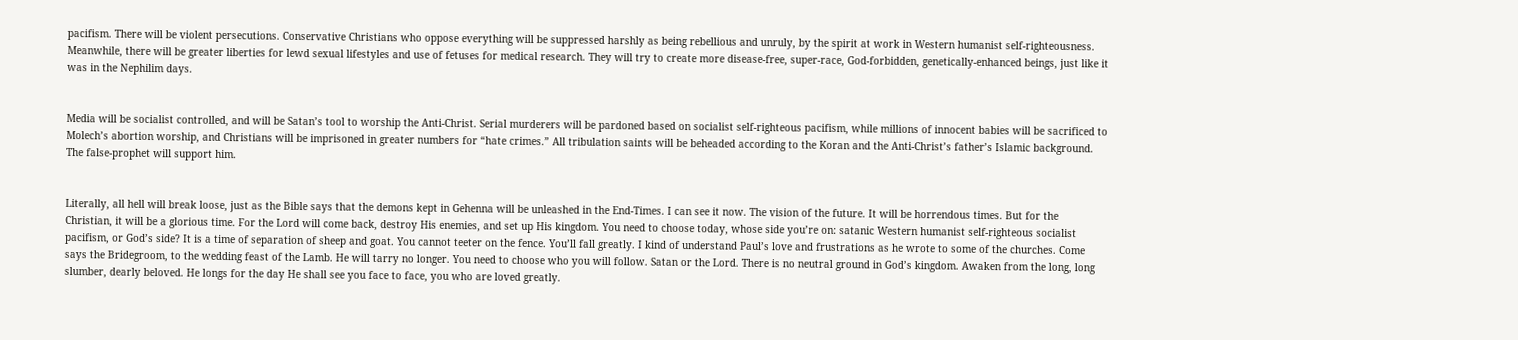pacifism. There will be violent persecutions. Conservative Christians who oppose everything will be suppressed harshly as being rebellious and unruly, by the spirit at work in Western humanist self-righteousness. Meanwhile, there will be greater liberties for lewd sexual lifestyles and use of fetuses for medical research. They will try to create more disease-free, super-race, God-forbidden, genetically-enhanced beings, just like it was in the Nephilim days.


Media will be socialist controlled, and will be Satan’s tool to worship the Anti-Christ. Serial murderers will be pardoned based on socialist self-righteous pacifism, while millions of innocent babies will be sacrificed to Molech’s abortion worship, and Christians will be imprisoned in greater numbers for “hate crimes.” All tribulation saints will be beheaded according to the Koran and the Anti-Christ’s father’s Islamic background. The false-prophet will support him.


Literally, all hell will break loose, just as the Bible says that the demons kept in Gehenna will be unleashed in the End-Times. I can see it now. The vision of the future. It will be horrendous times. But for the Christian, it will be a glorious time. For the Lord will come back, destroy His enemies, and set up His kingdom. You need to choose today, whose side you’re on: satanic Western humanist self-righteous socialist pacifism, or God’s side? It is a time of separation of sheep and goat. You cannot teeter on the fence. You’ll fall greatly. I kind of understand Paul’s love and frustrations as he wrote to some of the churches. Come says the Bridegroom, to the wedding feast of the Lamb. He will tarry no longer. You need to choose who you will follow. Satan or the Lord. There is no neutral ground in God’s kingdom. Awaken from the long, long slumber, dearly beloved. He longs for the day He shall see you face to face, you who are loved greatly.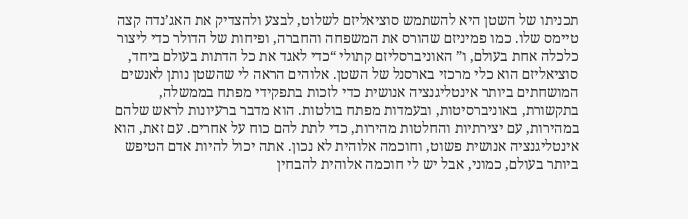תכניתו של השטן היא להשתמש סוציאליזם לשלוט, לבצע ולהצדיק את האג’נדה קצה טיימס שלו. כמו פמיניזם שהורס את המשפחה והחברה, ופיחות של הדולר כדי ליצור כלכלה אחת בעולם, ו” האוניברסליזם קתולי “כדי לאגד את כל הדתות בעולם ביחד, סוציאליזם הוא כלי מרכזי בארסנל של השטן. אלוהים הראה לי שהשטן נותן לאנשים המושחתים ביותר אינטליגנציה אנושית כדי לזכות בתפקידי מפתח בממשלה, בתקשורת, באוניברסיטות, ובעמדות מפתח בולטות. הוא מדבר ברעיונות לראש שלהם במהירות, עם יצירתיות והחלטות מהירות, כדי לתת להם כוח על אחרים. עם זאת, הוא אינטליגנציה אנושית פשוט, וחוכמה אלוהית לא נכון. אתה יכול להיות אדם הטיפש ביותר בעולם, כמוני, אבל יש לי חוכמה אלוהית להבחין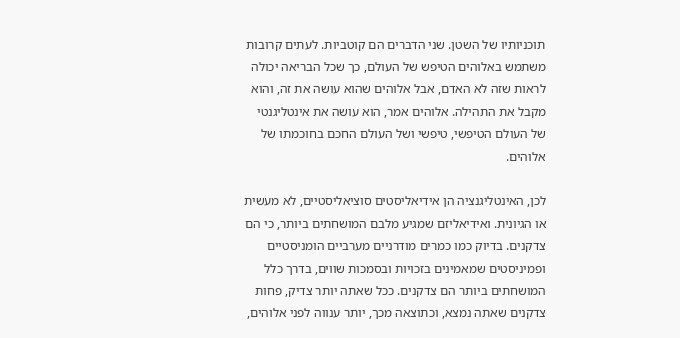תוכניותיו של השטן. שני הדברים הם קוטביות. לעתים קרובות משתמש באלוהים הטיפש של העולם, כך שכל הבריאה יכולה לראות שזה לא האדם, אבל אלוהים שהוא עושה את זה, והוא מקבל את התהילה. אלוהים אמר, הוא עושה את אינטליגנטי של העולם הטיפשי, טיפשי ושל העולם החכם בחוכמתו של אלוהים.

לכן, האינטליגנציה הן אידיאליסטים סוציאליסטיים, לא מעשית או הגיונית. ואידיאליזם שמגיע מלבם המושחתים ביותר, כי הם צדקנים. בדיוק כמו כמרים מודרניים מערביים הומניסטיים ופמיניסטים שמאמינים בזכויות ובסמכות שווים, בדרך כלל המושחתים ביותר הם צדקנים. ככל שאתה יותר צדיק, פחות צדקנים שאתה נמצא, וכתוצאה מכך, יותר ענווה לפני אלוהים,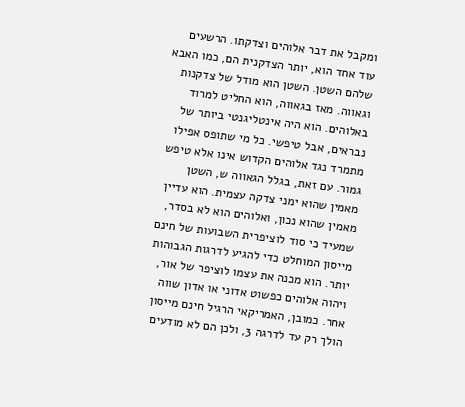ומקבל את דבר אלוהים וצדקתו. הרשעים עוד אחד הוא, יותר הצדקנית הם, כמו האבא שלהם השטן. השטן הוא מודל של צדקנות וגאווה. מאז בגאווה, הוא החליט למרוד באלוהים. הוא היה אינטליגנטי ביותר של נבראים, אבל טיפשי. כל מי שתופס אפילו מתמרד נגד אלוהים הקדוש אינו אלא טיפש גמור. עם זאת, בגלל הגאווה ש, השטן מאמין שהוא ימני צדקה עצמית. הוא עדיין מאמין שהוא נכון, ואלוהים הוא לא בסדר, שמעיד כי סוד לוציפרית השבועות של חינם מייסון המוחלט כדי להגיע לדרגות הגבוהות יותר. הוא מכנה את עצמו לוציפר של אור, ויהוה אלוהים כפשוט אדוני או אדון שווה אחר. כמובן, האמריקאי הרגיל חינם מייסון הולך רק עד לדרגה 3, ולכן הם לא מודעים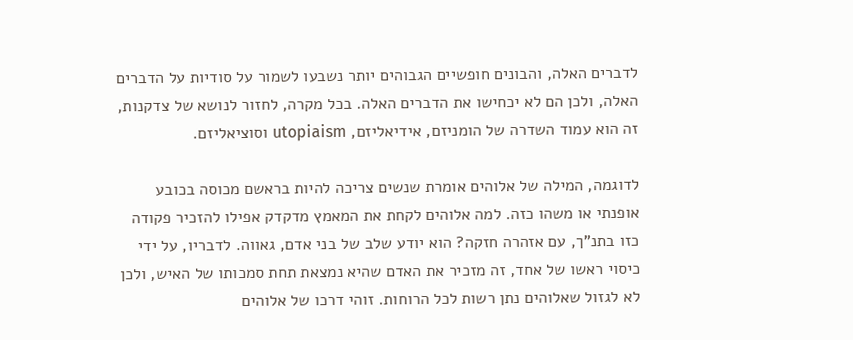לדברים האלה, והבונים חופשיים הגבוהים יותר נשבעו לשמור על סודיות על הדברים האלה, ולכן הם לא יכחישו את הדברים האלה. בכל מקרה, לחזור לנושא של צדקנות, זה הוא עמוד השדרה של הומניזם, אידיאליזם, utopiaism וסוציאליזם.

לדוגמה, המילה של אלוהים אומרת שנשים צריכה להיות בראשם מכוסה בכובע אופנתי או משהו כזה. למה אלוהים לקחת את המאמץ מדקדק אפילו להזכיר פקודה כזו בתנ”ך, עם אזהרה חזקה? הוא יודע שלב של בני אדם, גאווה. לדבריו, על ידי כיסוי ראשו של אחד, זה מזכיר את האדם שהיא נמצאת תחת סמכותו של האיש, ולכן לא לגזול שאלוהים נתן רשות לכל הרוחות. זוהי דרכו של אלוהים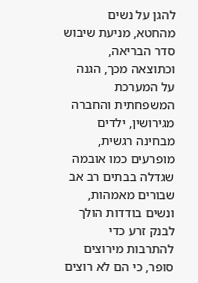להגן על נשים מהחטא, מניעת שיבוש סדר הבריאה, וכתוצאה מכך, הגנה על המערכת המשפחתית והחברה מגירושין, ילדים מבחינה רגשית, מופרעים כמו אובמה שגדלה בבתים רב אב שבורים מאמהות, ונשים בודדות הולך לבנק זרע כדי להתרבות מירוצים סופר, כי הם לא רוצים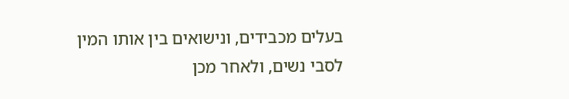בעלים מכבידים, ונישואים בין אותו המין לסבי נשים, ולאחר מכן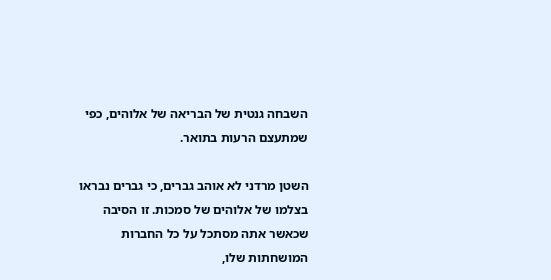השבחה גנטית של הבריאה של אלוהים, כפי שמתעצם הרעות בתואר.

השטן מרדני לא אוהב גברים, כי גברים נבראו בצלמו של אלוהים של סמכות. זו הסיבה שכאשר אתה מסתכל על כל החברות המושחתות שלו,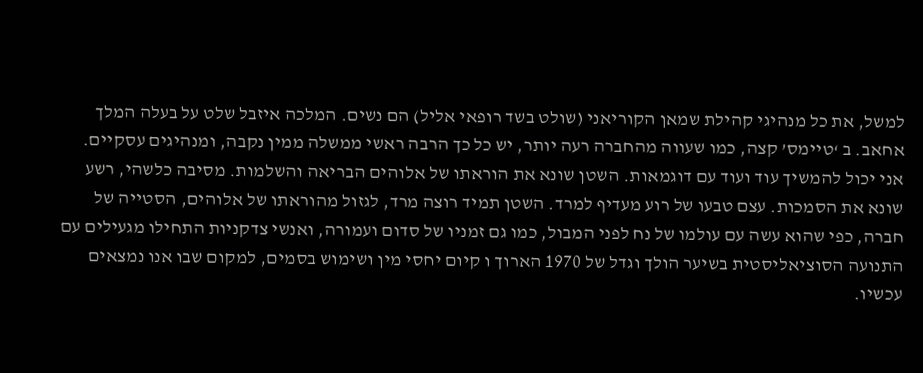למשל, את כל מנהיגי קהילת שמאן הקוריאני (שולט בשד רופאי אליל) הם נשים. המלכה איזבל שלט על בעלה המלך אחאב. ב ‘טיימס’ קצה, כמו שעווה מהחברה רעה יותר, יש כל כך הרבה ראשי ממשלה ממין נקבה, ומנהיגים עסקיים. אני יכול להמשיך עוד ועוד עם דוגמאות. השטן שונא את הוראתו של אלוהים הבריאה והשלמות. מסיבה כלשהי, רשע שונא את הסמכות. עצם טבעו של רוע מעדיף למרד. השטן תמיד רוצה מרד, לגזול מהוראתו של אלוהים, הסטייה של חברה, כפי שהוא עשה עם עולמו של נח לפני המבול, כמו גם זמניו של סדום ועמורה, ואנשי צדקניות התחילו מגעילים עם התנועה הסוציאליסטית בשיער הולך וגדל של 1970 הארוך ו קיום יחסי מין ושימוש בסמים, למקום שבו אנו נמצאים עכשיו.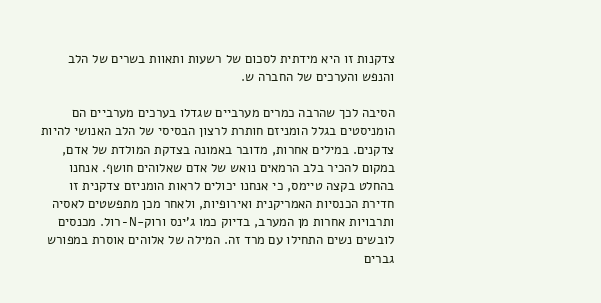צדקנות זו היא מידתית לסכום של רשעות ותאוות בשרים של הלב והנפש והערכים של החברה ש.

הסיבה לכך שהרבה כמרים מערביים שגדלו בערכים מערביים הם הומניסטים בגלל הומניזם חותרת לרצון הבסיסי של הלב האנושי להיות צדקנים. במילים אחרות, מדובר באמונה בצדקת המולדת של אדם, במקום להכיר בלב הרמאים נואש של אדם שאלוהים חושף. אנחנו בהחלט בקצה טיימס, כי אנחנו יכולים לראות הומניזם צדקנית זו חדירת הכנסיות האמריקנית ואירופיות, ולאחר מכן מתפשטים לאסיה ותרבויות אחרות מן המערב, בדיוק כמו ג’ינס ורוק-N-רול. מכנסים לובשים נשים התחילו עם מרד זה. המילה של אלוהים אוסרת במפורש גברים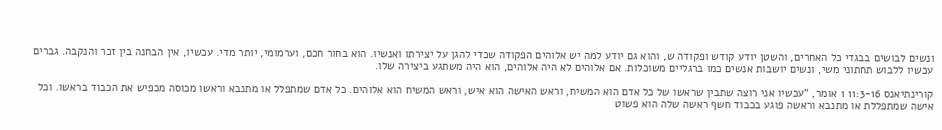ונשים לבושים בבגדי כל האחרים, והשטן יודע קודש ופקודה ש, והוא גם יודע למה יש אלוהים הפקודה שכדי להגן על יצירתו ואנשיו. הוא בחור חכם, וערמומי, יותר מדי. עכשיו, אין הבחנה בין זכר והנקבה. גברים עכשיו ללבוש תחתוני משי, ונשים יושבות אנשים כמו ברגליים משוכלות. אם אלוהים לא היה אלוהים, הוא היה משתגע ביצירה שלו.

קורינתיאנס 11:3-16 1 אומר, “עכשיו אני רוצה שתבין שראשו של כל אדם הוא המשיח, וראש האישה הוא איש, וראש המשיח הוא אלוהים. כל אדם שמתפלל או מתנבא וראשו מכוסה מכפיש את הכבוד בראשו. וכל אישה שמתפללת או מתנבא וראשה פוגע בכבוד חשף ראשה שלה הוא פשוט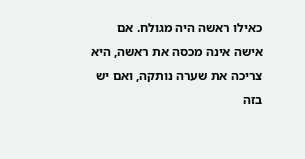כאילו ראשה היה מגולח. אם אישה אינה מכסה את ראשה, היא צריכה את שערה נותקה, ואם יש בזה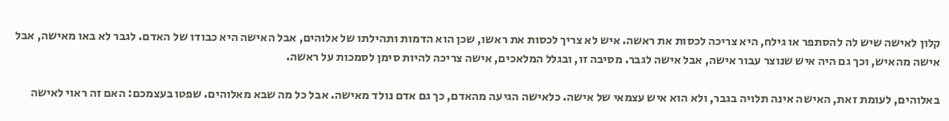קלון לאישה שיש לה להסתפר או גילח, היא צריכה לכסות את ראשה. איש לא צריך לכסות את ראשו, שכן הוא הדמות ותהילתו של אלוהים, אבל האישה היא כבודו של האדם. לגבר לא באו מאישה, אבל אישה מהאיש, וכך גם היה איש שנוצר עבור אישה, אבל אישה לגבר. מסיבה זו, ובגלל המלאכים, אישה צריכה להיות סימן לסמכות על ראשה.

באלוהים, לעומת זאת, האישה אינה תלויה בגבר, ולא הוא איש עצמאי של אישה. כלאישה הגיעה מהאדם, כך גם אדם נולד מאישה. אבל כל מה שבא מאלוהים. שפטו בעצמכם: האם זה ראוי לאישה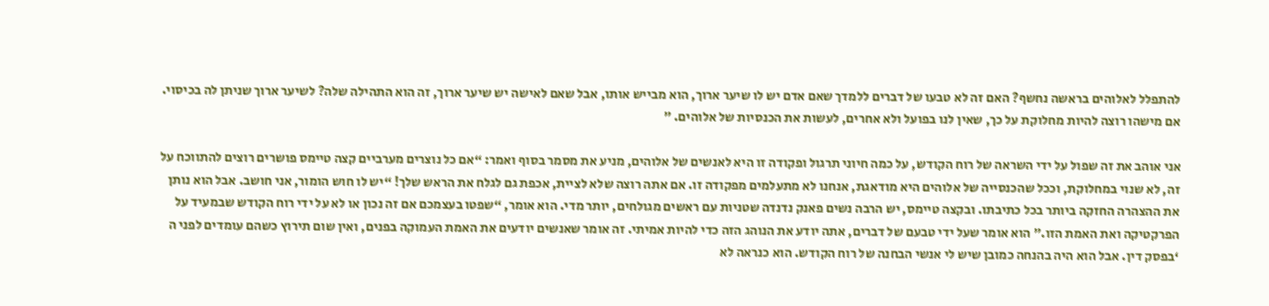להתפלל לאלוהים בראשה נחשף? האם זה לא טבעו של דברים ללמדך שאם אדם יש לו שיער ארוך, הוא מבייש אותו, אבל שאם לאישה יש שיער ארוך, זה הוא התהילה שלה? לשיער ארוך שניתן לה בכיסוי. אם מישהו רוצה להיות מחלוקת על כך, שאין לנו בפועל ולא אחרים, לעשות את הכנסיות של אלוהים. ”

אני אוהב את זה שפול על ידי השראה של רוח הקודש, על כמה חיוני תרגול ופקודה זו היא לאנשים של אלוהים, מניע את מסמר בסוף ואמר: “אם כל נוצרים מערביים קצה טיימס פושרים רוצים להתווכח על זה, לא שנוי במחלוקת, וככל שהכנסייה של אלוהים היא מודאגת, אנחנו לא מתעלמים מפקודה זו. אם אתה רוצה שלא לציית, אכפת גם לגלח את הראש שלך! “יש לו חוש הומור, אני חושב. אבל הוא נותן את ההצהרה החזקה ביותר בכל כתיבתו. ובקצה טיימס, יש הרבה נשים פאנק נדנדה שטניות עם ראשים מגולחים, יותר מדי. הוא אומר, “שפטו בעצמכם אם זה נכון או לא על ידי רוח הקודש שבמעיד על הפרקטיקה ואת האמת הזו.” הוא אומר שעל ידי טבעם של דברים, אתה יודע את הנוהג הזה כדי להיות אמיתי. זה אומר שאנשים יודעים את האמת העמוקה בפנים, ואין שום תירוץ כשהם עומדים לפני ה ‘בפסק דין. אבל הוא היה בהנחה כמובן שיש לי אנשי הבחנה של רוח הקודש. הוא כנראה לא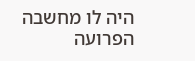היה לו מחשבה הפרועה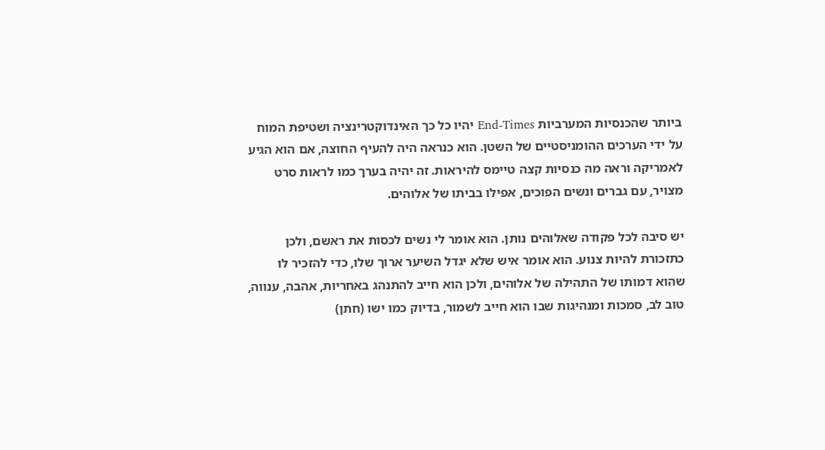ביותר שהכנסיות המערביות End-Times יהיו כל כך האינדוקטרינציה ושטיפת המוח על ידי הערכים ההומניסטיים של השטן. הוא כנראה היה להעיף החוצה, אם הוא הגיע לאמריקה וראה מה כנסיות קצה טיימס להיראות. זה יהיה בערך כמו לראות סרט מצויר, עם גברים ונשים הפוכים, אפילו בביתו של אלוהים.

יש סיבה לכל פקודה שאלוהים נותן. הוא אומר לי נשים לכסות את ראשם, ולכן כתזכורת להיות צנוע. הוא אומר איש שלא יגדל השיער ארוך שלו, כדי להזכיר לו שהוא דמותו של התהילה של אלוהים, ולכן הוא חייב להתנהג באחריות, אהבה, ענווה, טוב לב, סמכות ומנהיגות שבו הוא חייב לשמור, בדיוק כמו ישו (חתן)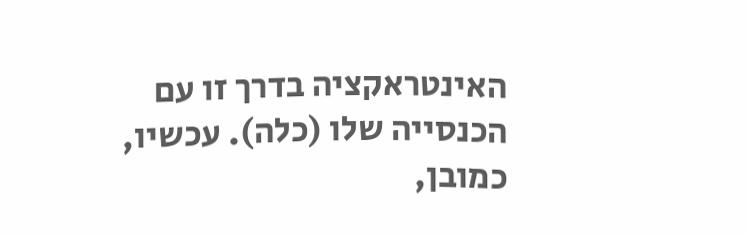האינטראקציה בדרך זו עם הכנסייה שלו (כלה). עכשיו, כמובן,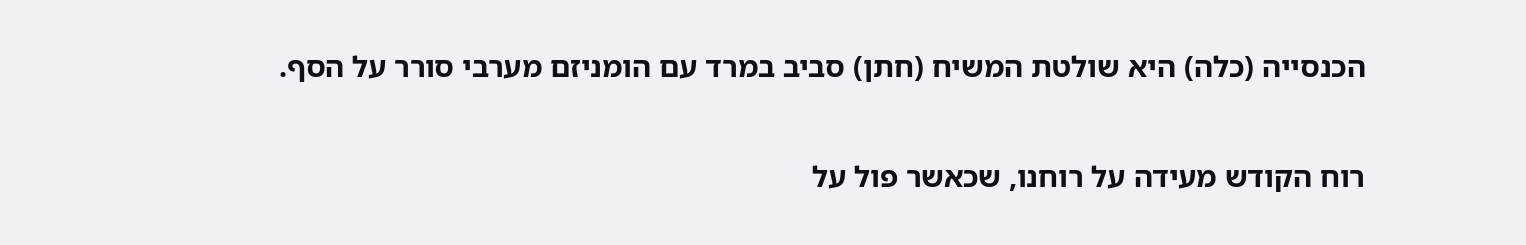הכנסייה (כלה) היא שולטת המשיח (חתן) סביב במרד עם הומניזם מערבי סורר על הסף.

רוח הקודש מעידה על רוחנו, שכאשר פול על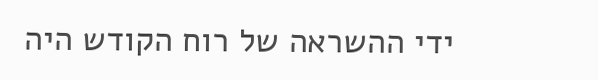ידי ההשראה של רוח הקודש היה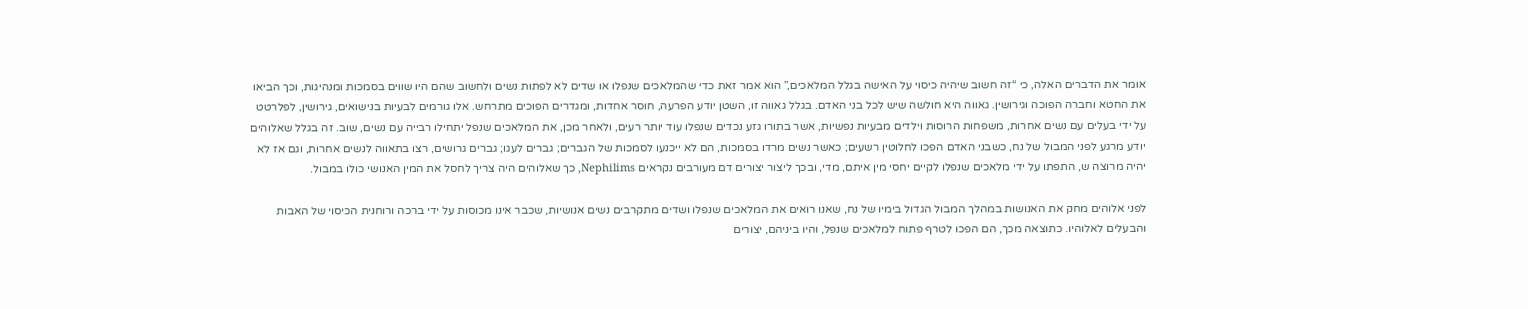אומר את הדברים האלה, כי “זה חשוב שיהיה כיסוי על האישה בגלל המלאכים,” הוא אמר זאת כדי שהמלאכים שנפלו או שדים לא לפתות נשים ולחשוב שהם היו שווים בסמכות ומנהיגות, וכך הביאו את החטא וחברה הפוכה וגירושין. גאווה היא חולשה שיש לכל בני האדם. בגלל גאווה זו, השטן יודע הפרעה, חוסר אחדות, ומגדרים הפוכים מתרחש. אלו גורמים לבעיות בנישואים, גירושין, לפלרטט על ידי בעלים עם נשים אחרות, משפחות הרוסות וילדים מבעיות נפשיות, אשר בתורו גזע נכדים שנפלו עוד יותר רעים, ולאחר מכן, את המלאכים שנפל יתחילו רבייה עם נשים, שוב. זה בגלל שאלוהים יודע מרגע לפני המבול של נח, כשבני האדם הפכו לחלוטין רשעים; כאשר נשים מרדו בסמכות, הם לא ייכנעו לסמכות של הגברים; גברים לעגו; גברים גרושים, רצו בתאווה לנשים אחרות, וגם אז לא יהיה מרוצה ש, התפתו על ידי מלאכים שנפלו לקיים יחסי מין איתם, מדי, ובכך ליצור יצורים דם מעורבים נקראים Nephilims, כך שאלוהים היה צריך לחסל את המין האנושי כולו במבול.

לפני אלוהים מחק את האנושות במהלך המבול הגדול בימיו של נח, שאנו רואים את המלאכים שנפלו ושדים מתקרבים נשים אנושיות, שכבר אינו מכוסות על ידי ברכה ורוחנית הכיסוי של האבות והבעלים לאלוהיו. כתוצאה מכך, הם הפכו לטרף פתוח למלאכים שנפל, והיו ביניהם, יצורים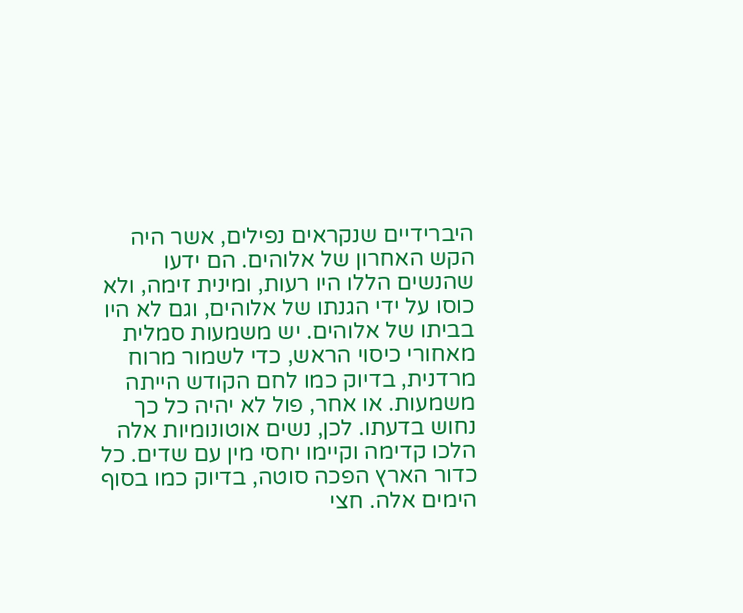היברידיים שנקראים נפילים, אשר היה הקש האחרון של אלוהים. הם ידעו שהנשים הללו היו רעות, ומינית זימה, ולא כוסו על ידי הגנתו של אלוהים, וגם לא היו בביתו של אלוהים. יש משמעות סמלית מאחורי כיסוי הראש, כדי לשמור מרוח מרדנית, בדיוק כמו לחם הקודש הייתה משמעות. או אחר, פול לא יהיה כל כך נחוש בדעתו. לכן, נשים אוטונומיות אלה הלכו קדימה וקיימו יחסי מין עם שדים. כל כדור הארץ הפכה סוטה, בדיוק כמו בסוף הימים אלה. חצי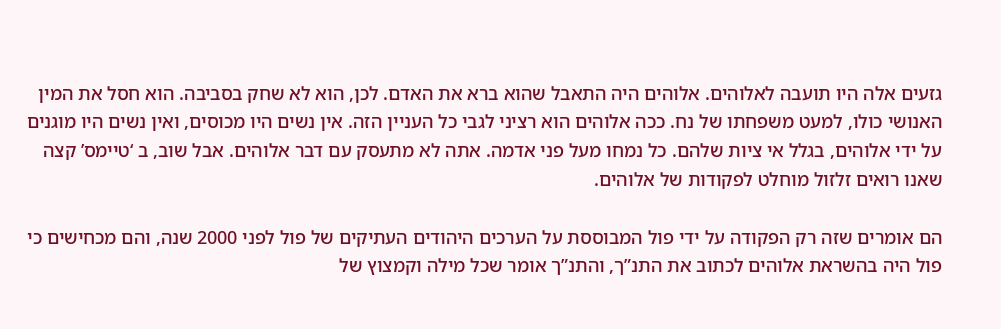גזעים אלה היו תועבה לאלוהים. אלוהים היה התאבל שהוא ברא את האדם. לכן, הוא לא שחק בסביבה. הוא חסל את המין האנושי כולו, למעט משפחתו של נח. ככה אלוהים הוא רציני לגבי כל העניין הזה. אין נשים היו מכוסים, ואין נשים היו מוגנים על ידי אלוהים, בגלל אי ציות שלהם. כל נמחו מעל פני אדמה. אתה לא מתעסק עם דבר אלוהים. אבל שוב, ב ‘טיימס’ קצה שאנו רואים זלזול מוחלט לפקודות של אלוהים.

הם אומרים שזה רק הפקודה על ידי פול המבוססת על הערכים היהודים העתיקים של פול לפני 2000 שנה, והם מכחישים כי פול היה בהשראת אלוהים לכתוב את התנ”ך, והתנ”ך אומר שכל מילה וקמצוץ של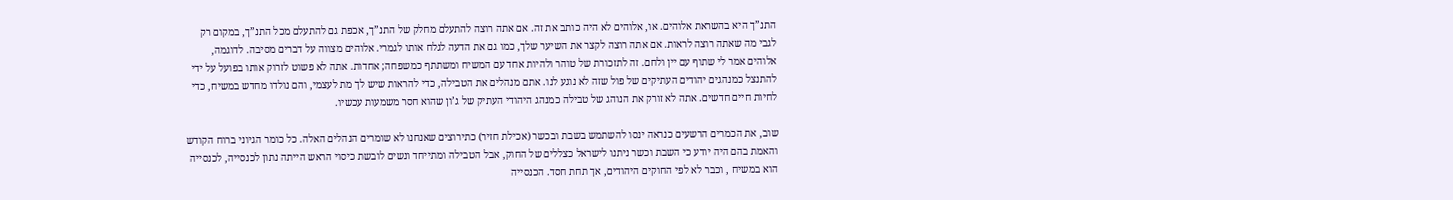התנ”ך היא בהשראת אלוהים. או, אלוהים לא היה כותב את זה. אם אתה רוצה להתעלם מחלק של התנ”ך, אכפת גם להתעלם מכל התנ”ך, במקום רק לגבי מה שאתה רוצה לראות. אם אתה רוצה לקצר את השיער שלך, כמו גם את הדעה לגלח אותו לגמרי. אלוהים מצווה על דברים מסיבה. לדוגמה, אלוהים אמר לי שתוף עם יין ולחם. זה לתזכורת של טוהר ולהיות אחד עם המשיח ומשתתף כמשפחה; אחדות. אתה לא פשוט לזרוק אותו בפועל על ידי להתנצל כמנהגים יהודים העתיקים של פול שזה לא נוגע לנו. אתם מנהלים את הטבילה, כדי להראות שיש לך מת לעצמי, והם נולדו מחדש במשיח, כדי לחיות חיים חדשים. אתה לא זורק את הנוהג של טבילה כמנהג היהודי העתיק של ג’ון שהוא חסר משמעות עכשיו.

שוב, את הכמרים הרשעים כנראה ינסו להשתמש בשבת ובכשר (אכילת חזיר) כתירוצים שאנחנו לא שומרים הנהלים האלה. כל כומר הגיוני ברוח הקודש והאמת בהם היה יודע כי השבת וכשר ניתנו לישראל כצללים של החוק, אבל הטבילה ומתייחד ונשים לובשת כיסוי הראש הייתה נתון לכנסייה, לכנסייה הוא במשיח , וכבר לא לפי החוקים היהודים, אך תחת חסד. הכנסייה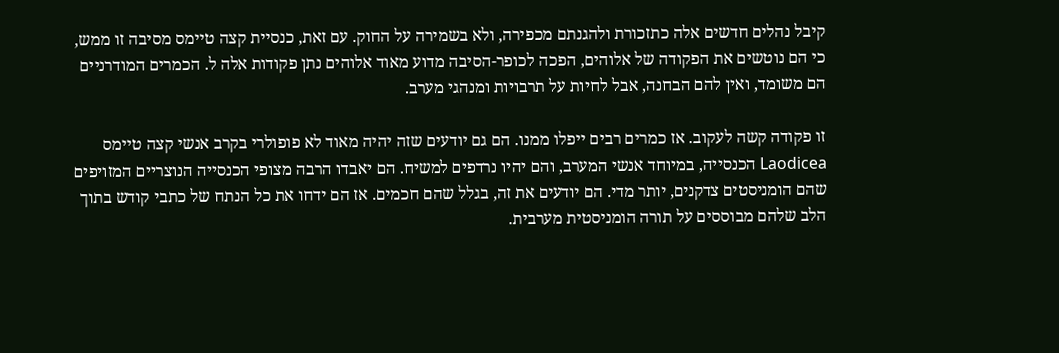קיבל נהלים חדשים אלה כתזכורת ולהגנתם מכפירה, ולא בשמירה על החוק. עם זאת, כנסיית קצה טיימס מסיבה זו ממש, כי הם נוטשים את הפקודה של אלוהים, הפכה לכופר-הסיבה מדוע מאוד אלוהים נתן פקודות אלה ל. הכמרים המודרניים הם משומד, ואין להם הבחנה, אבל לחיות על תרבויות ומנהגי מערב.

זו פקודה קשה לעקוב. אז כמרים רבים ייפלו ממנו. הם גם יודעים שזה יהיה מאוד לא פופולרי בקרב אנשי קצה טיימס Laodicea הכנסייה, במיוחד אנשי המערב, והם יהיו נרדפים למשיח. הם יאבדו הרבה מצופי הכנסייה הנוצריים המזויפים שהם הומניסטים צדקנים, יותר מדי. הם יודעים את זה, בגלל שהם חכמים. אז הם ידחו את כל הנתח של כתבי קודש בתוך הלב שלהם מבוססים על תורה הומניסטית מערבית.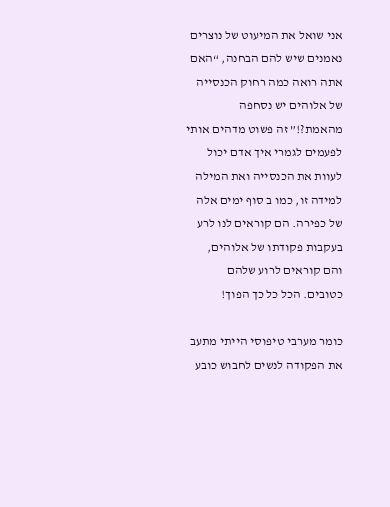אני שואל את המיעוט של נוצרים נאמנים שיש להם הבחנה, “האם אתה רואה כמה רחוק הכנסייה של אלוהים יש נסחפה מהאמת?!” זה פשוט מדהים אותי לפעמים לגמרי איך אדם יכול לעוות את הכנסייה ואת המילה למידה זו, כמו ב סוף ימים אלה של כפירה. הם קוראים לנו לרע בעקבות פקודתו של אלוהים, והם קוראים לרוע שלהם כטובים. הכל כל כך הפוך!

כומר מערבי טיפוסי הייתי מתעב את הפקודה לנשים לחבוש כובע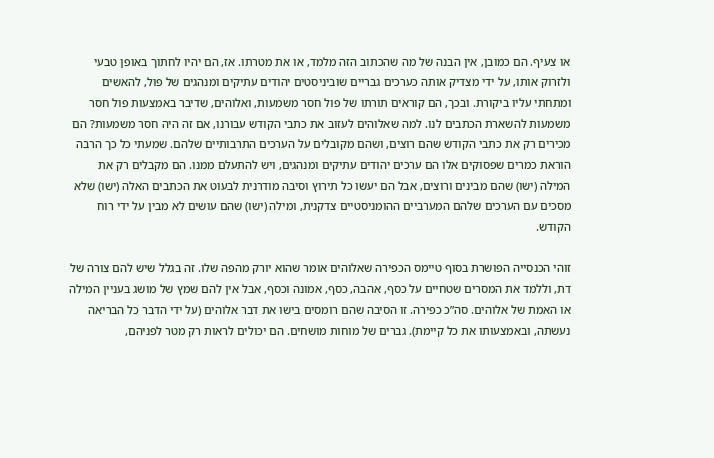או צעיף. הם כמובן, אין הבנה של מה שהכתוב הזה מלמד, או את מטרתו. אז, הם יהיו לחתוך באופן טבעי ולזרוק אותו, על ידי מצדיק אותה כערכים גבריים שוביניסטים יהודים עתיקים ומנהגים של פול, להאשים ומתחתי עליו ביקורת. ובכך, הם קוראים תורתו של פול חסר משמעות, ואלוהים, שדיבר באמצעות פול חסר משמעות להשארת הכתבים לנו. למה שאלוהים לעזוב את כתבי הקודש עבורנו, אם זה היה חסר משמעות? הם מכירים רק את כתבי הקודש שהם רוצים, ושהם מקובלים על הערכים התרבותיים שלהם. שמעתי כל כך הרבה הוראת כמרים שפסוקים אלו הם ערכים יהודים עתיקים ומנהגים, ויש להתעלם ממנו. הם מקבלים רק את המילה (ישו) שהם מבינים ורוצים, אבל הם יעשו כל תירוץ וסיבה מודרנית לבעוט את הכתבים האלה (ישו) שלא מסכים עם הערכים שלהם המערביים ההומניסטיים צדקנית, ומילה (ישו) שהם עושים לא מבין על ידי רוח הקודש.

זוהי הכנסייה הפושרת בסוף טיימס הכפירה שאלוהים אומר שהוא יורק מהפה שלו. זה בגלל שיש להם צורה של דת, וללמד את המסרים שטחיים על כסף, אהבה, כסף, אמונה וכסף, אבל אין להם שמץ של מושג בעניין המילה או האמת של אלוהים. סה”כ כפירה. זו הסיבה שהם רומסים בישו את דבר אלוהים (על ידי הדבר כל הבריאה נעשתה, ובאמצעותו את כל קיימת). גברים של מוחות מושחים. הם יכולים לראות רק מטר לפניהם,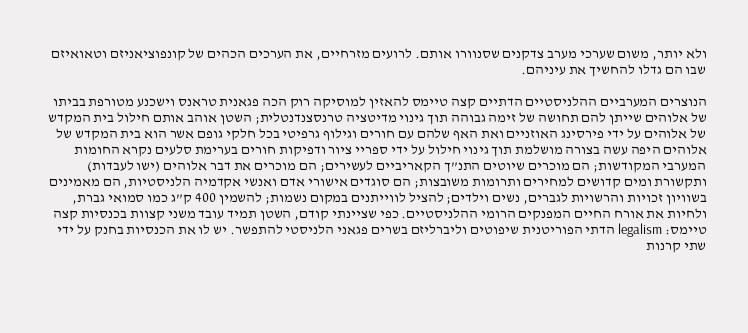ולא יותר, משום שערכי מערב צדקנים שסנוורו אותם. לרועים מזרחיים, את הערכים הכהים של קונפוציאניזם וטאואיזם שבו הם גדלו להחשיך את עיניהם.

הנוצרים המערביים ההלניסטיים הדתיים קצה טיימס להאזין למוסיקה רוק הכה פגאנית טראנס וישכנע מטורפת בביתו של אלוהים שייתן להם תחושה של זימה גבוהה תוך גינוי מדיטציה טרנסצנדנטלית; השטן אוהב אותם חילול בית המקדש של אלוהים על ידי פירסינג האוזניים ואת האף שלהם עם חורים וגילוף גרפיטי בכל חלקי גופם אשר הוא בית המקדש של אלוהים היפה עשה בצורה מושלמת תוך גינוי חילול על ידי ספריי ציור ודפיקות חורים בערימת סלעים נקרא החומות המערבי המקודשות; הם מוכרים שיוטים התנ”ך הקאריביים לעשירים; הם מוכרים את דבר אלוהים (ישו לעבדות) ותקשורת ומים קדושים למחירים ותרומות משובצות; הם סוגדים אישורי אדם ואנשי אקדמיה הלניסטיות, הם מאמינים בשוויון זכויות והרשויות לגברים, נשים וילדים; להציל לווייתנים במקום נשמות; להשמין 400 ק”ג כמו סמואי גברת, ולחיות את אורח החיים המפנקים הרומי ההלניסטיים. כפי שציינתי קודם, השטן תמיד עובד משני קצוות בכנסיות קצה טיימס: legalism הדתי הפוריטנית שיפוטים וליברליזם בשרים פגאני הלניסטי להתפשר. יש לו את הכנסיות בחנק על ידי שתי קרנות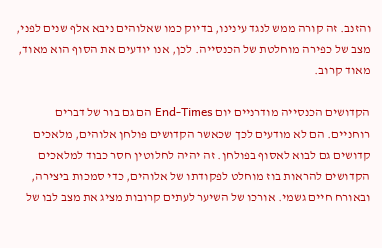והזנב. זה קורה ממש לנגד עינינו, בדיוק כמו שאלוהים ניבא אלף שנים לפני, מצב של כפירה מוחלטת של הכנסייה. לכן, אנו יודעים את הסוף הוא מאוד, מאוד קרוב.

הקדושים הכנסייה מודרניים יום End-Times הם גם בור של דברים רוחניים. הם לא מודעים לכך שכאשר הקדושים פולחן אלוהים, מלאכים קדושים גם לבוא לאסוף בפולחן. זה יהיה לחלוטין חסר כבוד למלאכים הקדושים להראות בוז מוחלט לפקודתו של אלוהים, כדי סמכות ביצירה, ובאורח חיים גשמי. אורכו של השיער לעתים קרובות מציג את מצב לבו של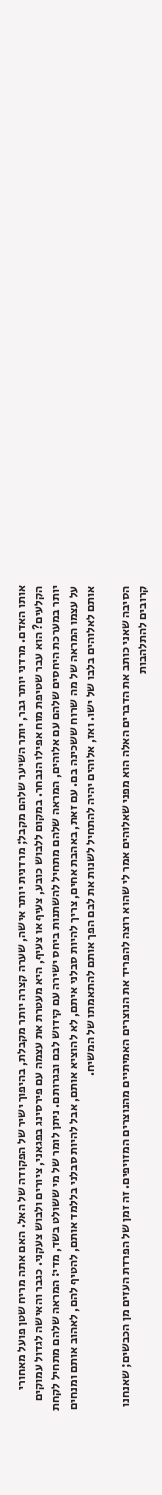אותו האדם. מרדני יותר גבר, יותר השיער שלהם מקבל; מרדנית יותר אישה, שערה קצרה יותר מקבלת, בהיפוך ישיר של הפקודה של האל. האם אתה מריח שטן פועל מאחורי הקלעים? הוא עבר שטיפת מוח אפילו הנבחר. במקום ללבוש כובע, צעיף או צעיף, היא מעטרת את עצמה עם פירסינג בפגאני, ציורים ולבוש צעקני. כגבר והאישה לגדול עמוקים יותר במערכת היחסים שלהם עם אלוהים, המראה שלהם מתחיל להשתנות ביחס ישירה עם קידוש לבם ובגרותם. ניתן לומר של מי ששולט בשד, מדי: המראה שלהם מתחיל לקחת על עצמו המראה של מה שרוח ששכינה בם. עם זאת, באהבת אחים, צריך להיות סבלני איתם, לא להוציא אותם, אבל להיות סבלני בללמד אותם, להטיף להם, לאהוב אותם ומנחים אותם לאלוהים בלבו של ישו. ואז, אלוהים יהיה להתחיל לשנות את לבם הפך אותם להתאמתו של המשיח.

הסיבה שאני כותב את הדברים האלה הוא מפני שאלוהים אמר לי שהוא רוצה להפריד את הנוצרים האמיתיים מהנוצרים המזויפים. זה זמן של הפרדת העזים מן הכבשים; שאנחנו קרובים להתלהבות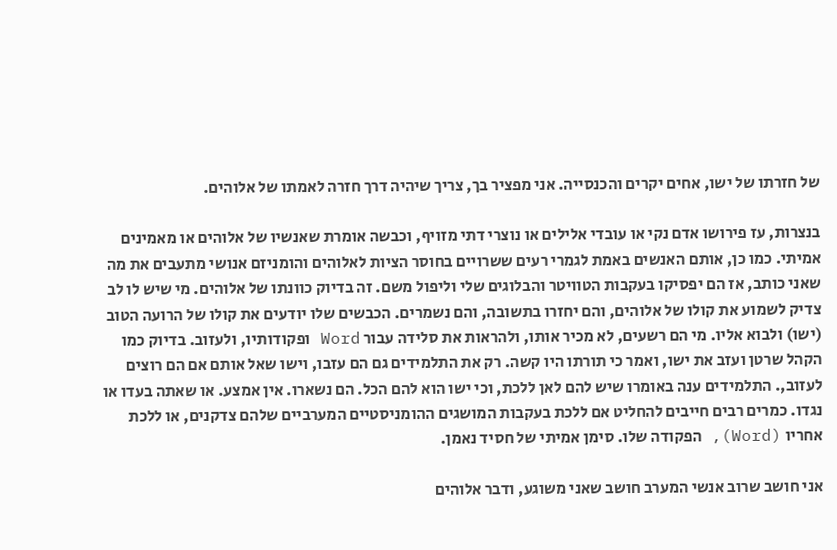של חזרתו של ישו, אחים יקרים והכנסייה. אני מפציר בך, צריך שיהיה דרך חזרה לאמתו של אלוהים.

בנצרות, עז פירושו אדם נקי או עובדי אלילים או נוצרי דתי מזויף, וכבשה אומרת שאנשיו של אלוהים או מאמינים אמיתי. כמו כן, אותם האנשים באמת לגמרי רעים ששרויים בחוסר הציות לאלוהים והומניזם אנושי מתעבים את מה שאני כותב, אז הם יפסיקו בעקבות הטוויטר והבלוגים שלי וליפול משם. זה בדיוק כוונתו של אלוהים. מי שיש לו לב צדיק לשמוע את קולו של אלוהים, והם יחזרו בתשובה, והם נשמרים. הכבשים שלו יודעים את קולו של הרועה הטוב (ישו) ולבוא אליו. מי הם רשעים, לא מכיר אותו, ולהראות את סלידה עבור Word ופקודותיו, ולעזוב. בדיוק כמו הקהל שרטן ועזב את ישו, ואמר כי תורתו היו קשה. רק את התלמידים גם הם עזבו, וישו שאל אותם אם הם רוצים לעזוב,. התלמידים ענה באומרו שיש להם לאן ללכת, וכי ישו הוא להם הכל. הם נשארו. אין אמצע. או שאתה בעדו או נגדו. כמרים רבים חייבים להחליט אם ללכת בעקבות המושגים ההומניסטיים המערביים שלהם צדקנים, או ללכת אחריו (Word), הפקודה שלו. סימן אמיתי של חסיד נאמן.

אני חושב שרוב אנשי המערב חושב שאני משוגע, ודבר אלוהים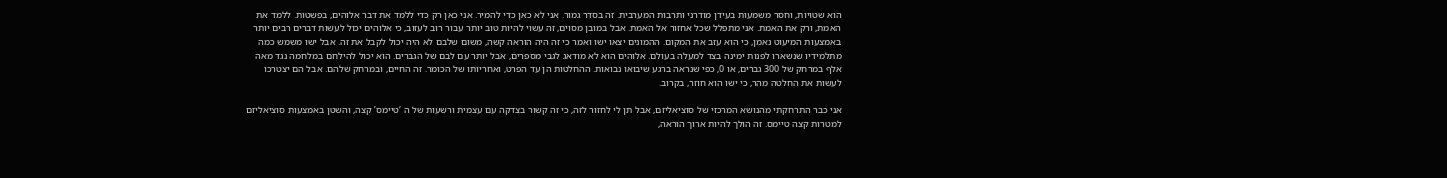הוא שטויות, וחסר משמעות בעידן מודרני ותרבות המערבית. זה בסדר גמור. אני לא כאן כדי להמיר. אני כאן רק כדי ללמד את דבר אלוהים, בפשטות. ללמד את האמת, ורק את האמת. אני מתפלל שכל אחזור אל האמת. אבל במובן מסוים, זה עשוי להיות טוב יותר עבור רוב לעזוב, כי אלוהים יכול לעשות דברים רבים יותר באמצעות המיעוט נאמן, כי הוא עזב את המקום. ההמונים יצאו ישו ואמר כי זה היה הוראה קשה, משום שלבם לא היה יכול לקבל את זה. אבל ישו משמש כמה מתלמידיו שנשארו לפנות ימינה בצד למעלה בעולם. אלוהים הוא לא מודאג לגבי מספרים, אבל יותר עם לבם של הגברים. הוא יכול להילחם במלחמה נגד מאה אלף במרחק של 300 גברים, או 0, כפי שנראה ברגע שיבואו נבואות. ההחלטות הן עד הפרט, ואחריותו של הכומר. זה החיים, ובמרחק שלהם. אבל הם יצטרכו לעשות את החלטה מהר, כי ישו הוא חוזר, בקרוב.

אני כבר התרחקתי מהנושא המרכזי של סוציאליזם, אבל תן לי לחזור לזה, כי זה קשור בצדקה עם עצמית ורשעות של ה ‘טיימס’ קצה, והשטן באמצעות סוציאליזם למטרות קצה טיימס. זה הולך להיות ארוך הוראה,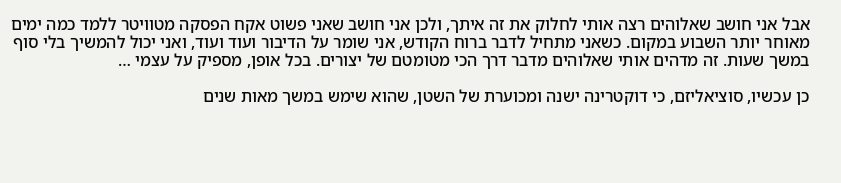אבל אני חושב שאלוהים רצה אותי לחלוק את זה איתך, ולכן אני חושב שאני פשוט אקח הפסקה מטוויטר ללמד כמה ימים מאוחר יותר השבוע במקום. כשאני מתחיל לדבר ברוח הקודש, אני שומר על הדיבור ועוד ועוד, ואני יכול להמשיך בלי סוף במשך שעות. זה מדהים אותי שאלוהים מדבר דרך הכי מטומטם של יצורים. בכל אופן, מספיק על עצמי …

כן עכשיו, סוציאליזם, כי דוקטרינה ישנה ומכוערת של השטן, שהוא שימש במשך מאות שנים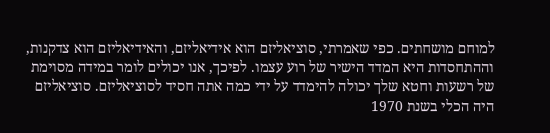למוחם מושחתים. כפי שאמרתי, סוציאליזם הוא אידיאליזם, והאידיאליזם הוא צדקנות, וההתחסדות היא המדד הישיר של רוע עצמו. לפיכך, אנו יכולים לומר במידה מסוימת של רשעות וחטא שלך יכולה להימדד על ידי כמה אתה חסיד לסוציאליזם. סוציאליזם היה הכלי בשנת 1970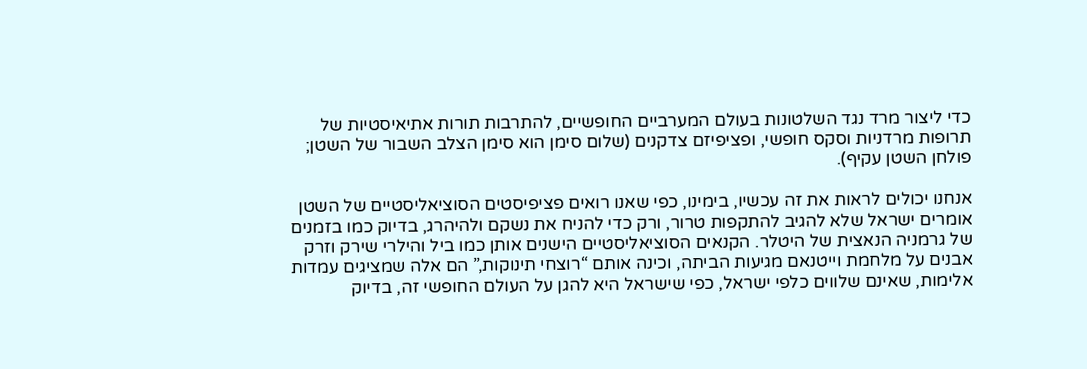כדי ליצור מרד נגד השלטונות בעולם המערביים החופשיים, להתרבות תורות אתיאיסטיות של תרופות מרדניות וסקס חופשי, ופציפיזם צדקנים (שלום סימן הוא סימן הצלב השבור של השטן; פולחן השטן עקיף).

אנחנו יכולים לראות את זה עכשיו, בימינו, כפי שאנו רואים פציפיסטים הסוציאליסטיים של השטן אומרים ישראל שלא להגיב להתקפות טרור, ורק כדי להניח את נשקם ולהיהרג, בדיוק כמו בזמנים של גרמניה הנאצית של היטלר. הקנאים הסוציאליסטיים הישנים אותן כמו ביל והילרי שירק וזרק אבנים על מלחמת וייטנאם מגיעות הביתה, וכינה אותם “רוצחי תינוקות,” הם אלה שמציגים עמדות אלימות, שאינם שלווים כלפי ישראל, כפי שישראל היא להגן על העולם החופשי זה, בדיוק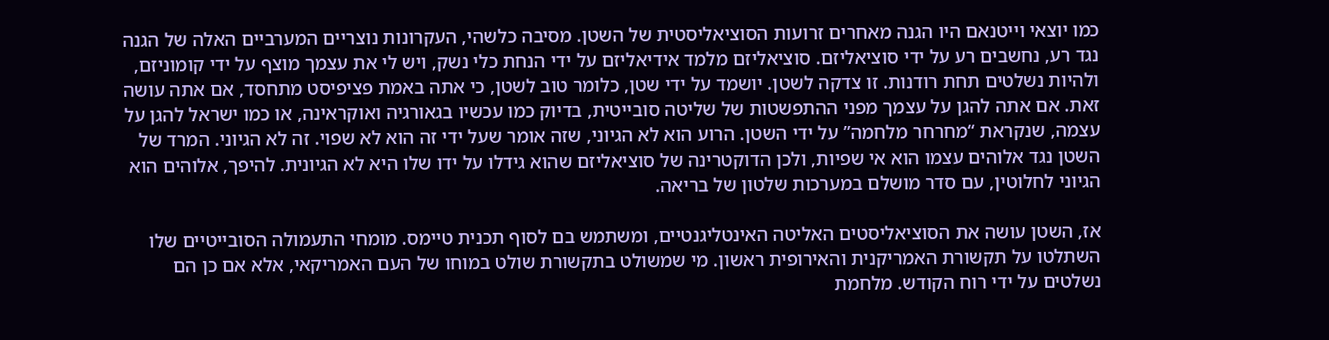כמו יוצאי וייטנאם היו הגנה מאחרים זרועות הסוציאליסטית של השטן. מסיבה כלשהי, העקרונות נוצריים המערביים האלה של הגנה נגד רע, נחשבים רע על ידי סוציאליזם. סוציאליזם מלמד אידיאליזם על ידי הנחת כלי נשק, ויש לי את עצמך מוצף על ידי קומוניזם, ולהיות נשלטים תחת רודנות. זו צדקה לשטן. יושמד על ידי שטן, כלומר טוב לשטן, כי אתה באמת פציפיסט מתחסד, אם אתה עושה זאת. אם אתה להגן על עצמך מפני ההתפשטות של שליטה סובייטית, בדיוק כמו עכשיו בגאורגיה ואוקראינה, או כמו ישראל להגן על עצמה, שנקראת “מחרחר מלחמה” על ידי השטן. הרוע הוא לא הגיוני, שזה אומר שעל ידי זה הוא לא שפוי. זה לא הגיוני. המרד של השטן נגד אלוהים עצמו הוא אי שפיות, ולכן הדוקטרינה של סוציאליזם שהוא גידלו על ידו שלו היא לא הגיונית. להיפך, אלוהים הוא הגיוני לחלוטין, עם סדר מושלם במערכות שלטון של בריאה.

אז, השטן עושה את הסוציאליסטים האליטה האינטליגנטיים, ומשתמש בם לסוף תכנית טיימס. מומחי התעמולה הסובייטיים שלו השתלטו על תקשורת האמריקנית והאירופית ראשון. מי שמשולט בתקשורת שולט במוחו של העם האמריקאי, אלא אם כן הם נשלטים על ידי רוח הקודש. מלחמת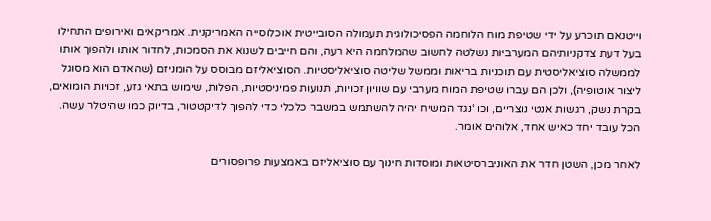וייטנאם תוכרע על ידי שטיפת מוח הלוחמה הפסיכולוגית תעמולה הסובייטית אוכלוסייה האמריקנית. אמריקאים ואירופים התחילו בעל דעת צדקניותיהם המערביות נשלטה לחשוב שהמלחמה היא רעה, והם חייבים לשנוא את הסמכות, לחדור אותו ולהפוך אותו לממשלה סוציאליסטית עם תוכניות בריאות וממשל שליטה סוציאליסטיות. הסוציאליזם מבוסס על הומניזם (שהאדם הוא מסוגל ליצור אוטופיה), ולכן הם עברו שטיפת המוח מערבי עם שוויון זכויות, תנועות פמיניסטיות, הפלות, שימוש בתאי גזע, זכויות הומואים, בקרת נשק, רגשות אנטי נוצריים, וכו ‘נגד המשיח יהיה להשתמש במשבר כלכלי כדי להפוך לדיקטטור, בדיוק כמו שהיטלר עשה. הכל עובד יחד כאיש אחד, אלוהים אומר.

לאחר מכן, השטן חדר את האוניברסיטאות ומוסדות חינוך עם סוציאליזם באמצעות פרופסורים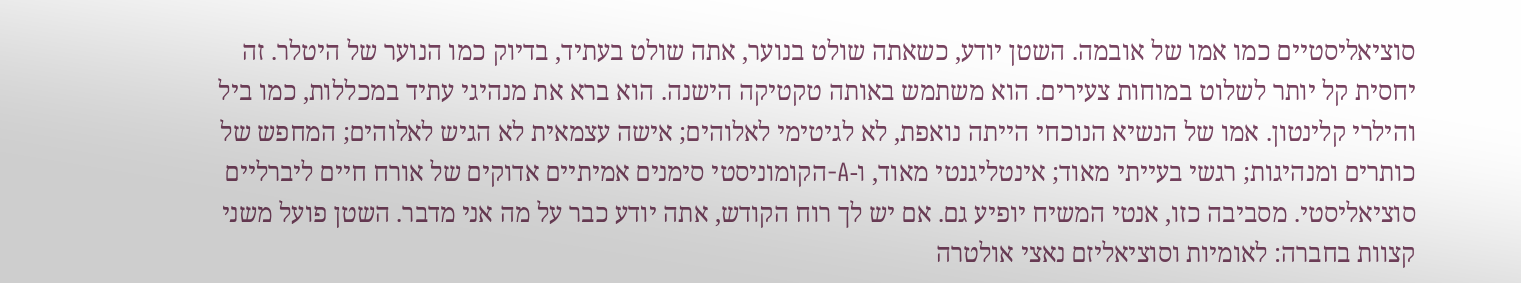סוציאליסטיים כמו אמו של אובמה. השטן יודע, כשאתה שולט בנוער, אתה שולט בעתיד, בדיוק כמו הנוער של היטלר. זה יחסית קל יותר לשלוט במוחות צעירים. הוא משתמש באותה טקטיקה הישנה. הוא ברא את מנהיגי עתיד במכללות, כמו ביל והילרי קלינטון. אמו של הנשיא הנוכחי הייתה נואפת, לא לגיטימי לאלוהים; אישה עצמאית לא הגיש לאלוהים; המחפש של כותרים ומנהיגות; רגשי בעייתי מאוד; אינטליגנטי מאוד, ו-A-הקומוניסטי סימנים אמיתיים אדוקים של אורח חיים ליברליים סוציאליסטי. מסביבה כזו, אנטי המשיח יופיע גם. אם יש לך רוח הקודש, אתה יודע כבר על מה אני מדבר. השטן פועל משני קצוות בחברה: לאומיות וסוציאליזם נאצי אולטרה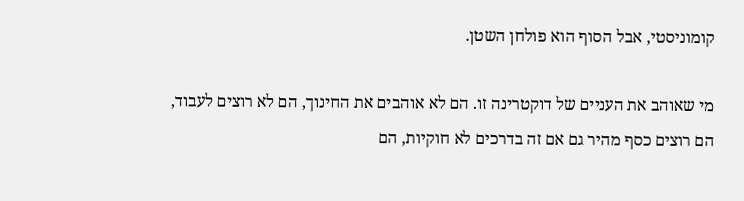קומוניסטי, אבל הסוף הוא פולחן השטן.

מי שאוהב את העניים של דוקטרינה זו. הם לא אוהבים את החינוך, הם לא רוצים לעבוד, הם רוצים כסף מהיר גם אם זה בדרכים לא חוקיות, הם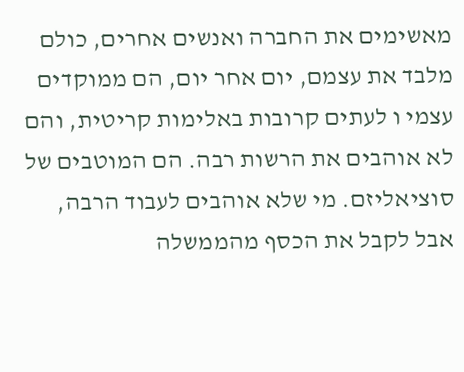מאשימים את החברה ואנשים אחרים, כולם מלבד את עצמם, יום אחר יום, הם ממוקדים עצמי ו לעתים קרובות באלימות קריטית, והם לא אוהבים את הרשות רבה. הם המוטבים של סוציאליזם. מי שלא אוהבים לעבוד הרבה, אבל לקבל את הכסף מהממשלה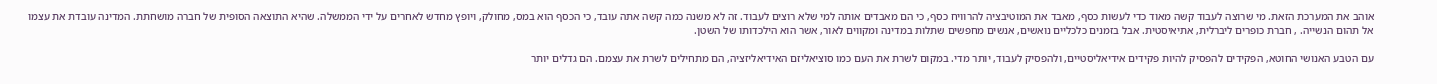אוהב את המערכת הזאת. מי שרוצה לעבוד קשה מאוד כדי לעשות כסף, מאבד את המוטיבציה להרוויח כסף, כי הם מאבדים אותה למי שלא רוצים לעבוד. זה לא משנה כמה קשה אתה עובד, כי הכסף הוא במס, מחולק, ויופץ מחדש לאחרים על ידי הממשלה. שהיא התוצאה הסופית של חברה מושחתת. המדינה עובדת את עצמו אל תהום הנשייה. , חברת כופרים ליברלית, אתיאיסטית. אבל בזמנים כלכליים נואשים, אנשים מחפשים שתלות במדינה ומקווים לאור, אשר הוא הילכדותו של השטן.

עם הטבע האנושי החוטא, הפקידים להפסיק להיות פקידים אידיאליסטיים, ולהפסיק לעבוד, יותר מדי. במקום לשרת את העם כמו סוציאליזם האידיאליזציה, הם מתחילים לשרת את עצמם. הם גדלים יותר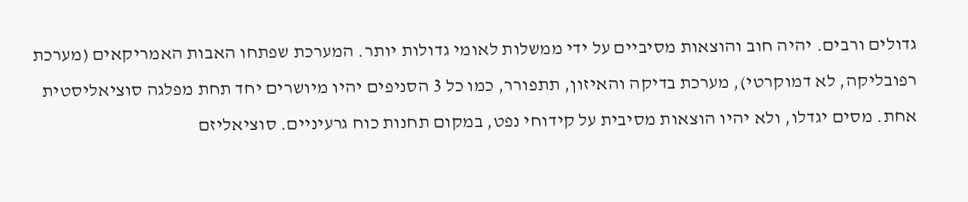גדולים ורבים. יהיה חוב והוצאות מסיביים על ידי ממשלות לאומי גדולות יותר. המערכת שפתחו האבות האמריקאים (מערכת רפובליקה, לא דמוקרטי), מערכת בדיקה והאיזון, תתפורר, כמו כל 3 הסניפים יהיו מיושרים יחד תחת מפלגה סוציאליסטית אחת. מסים יגדלו, ולא יהיו הוצאות מסיבית על קידוחי נפט, במקום תחנות כוח גרעיניים. סוציאליזם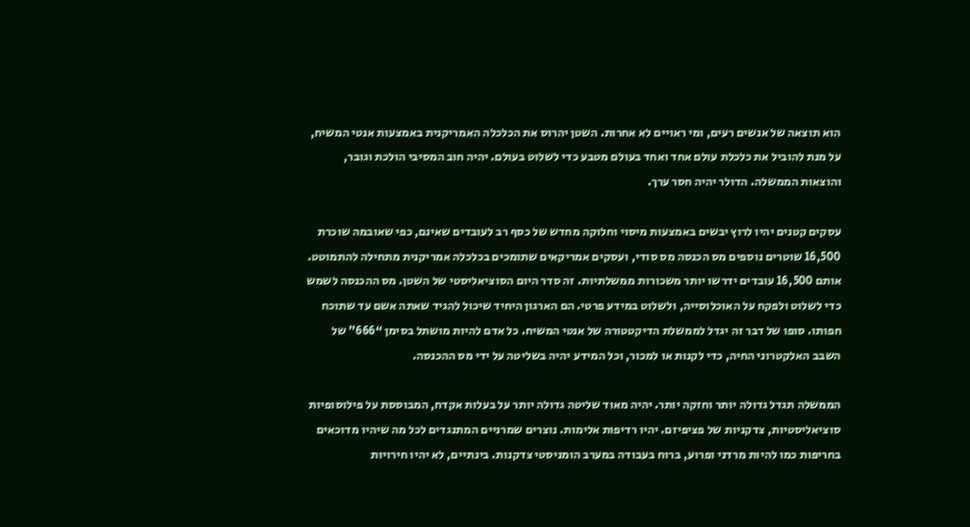הוא תוצאה של אנשים רעים, ומי ראויים לא אחרות. השטן יהרוס את הכלכלה האמריקנית באמצעות אנטי המשיח, על מנת להוביל את כלכלת עולם אחד ואחד בעולם מטבע כדי לשלוט בעולם. יהיה חוב המסיבי הולכת וגובר, והוצאות הממשלה. הדולר יהיה חסר ערך.

עסקים קטנים יהיו לרוץ יבשים באמצעות מיסוי וחלוקה מחדש של כסף רב לעובדים שאינם, כפי שאובמה שוכרת 16,500 שוטרים נוספים מס הכנסה מס סודי, ועסקים אמריקאים שתומכים בכלכלה אמריקנית מתחילה להתמוטט. אותם 16,500 עובדים ידרשו יותר משכורות ממשלתיות. זה סדר היום הסוציאליסטי של השטן. מס ההכנסה לשמש כדי לשלוט ולפקח על האוכלוסייה, ולשלוט במידע פרטי. הם הארגון היחיד שיכול להגיד שאתה אשם עד שתוכח חפותו. סופו של דבר זה יגדל לממשלת הדיקטטורה של אנטי המשיח. כל אדם להיות מושתל בסימן “666” של השבב האלקטרוני החיה, כדי לקנות או למכור, וכל המידע יהיה בשליטה על ידי מס ההכנסה.

הממשלה תגדל גדולה יותר וחזקה יותר. יהיה מאוד שליטה גדולה יותר על בעלות אקדח, המבוססת על פילוסופיות סוציאליסטיות, צדקניות של פציפיזם. יהיו רדיפות אלימות. נוצרים שמרניים המתנגדים לכל מה שיהיו מדוכאים בחריפות כמו להיות מרדני ופרוע, ברוח בעבודה במערב הומניסטי צדקנות. בינתיים, לא יהיו חירויות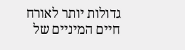גדולות יותר לאורח חיים המיניים של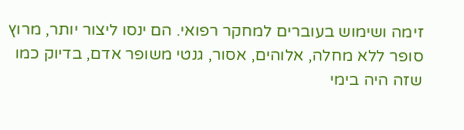זימה ושימוש בעוברים למחקר רפואי. הם ינסו ליצור יותר, מרוץ סופר ללא מחלה, אלוהים, אסור, גנטי משופר אדם, בדיוק כמו שזה היה בימי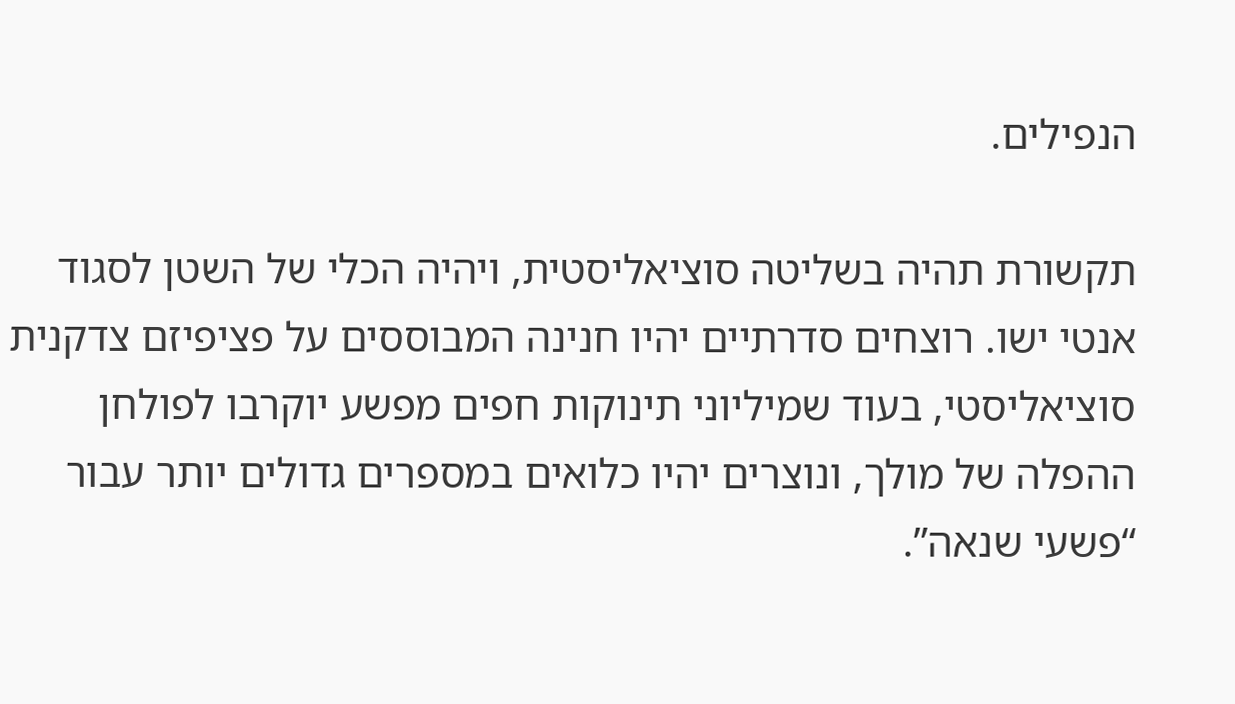הנפילים.

תקשורת תהיה בשליטה סוציאליסטית, ויהיה הכלי של השטן לסגוד אנטי ישו. רוצחים סדרתיים יהיו חנינה המבוססים על פציפיזם צדקנית סוציאליסטי, בעוד שמיליוני תינוקות חפים מפשע יוקרבו לפולחן ההפלה של מולך, ונוצרים יהיו כלואים במספרים גדולים יותר עבור “פשעי שנאה”.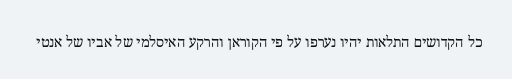כל הקדושים התלאות יהיו נערפו על פי הקוראן והרקע האיסלמי של אביו של אנטי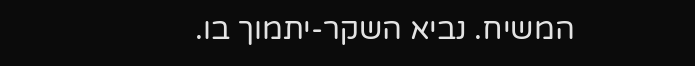המשיח. נביא השקר-יתמוך בו.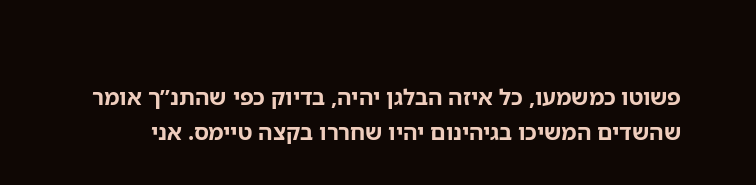פשוטו כמשמעו, כל איזה הבלגן יהיה, בדיוק כפי שהתנ”ך אומר שהשדים המשיכו בגיהינום יהיו שחררו בקצה טיימס. אני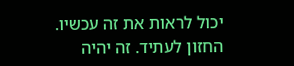יכול לראות את זה עכשיו. החזון לעתיד. זה יהיה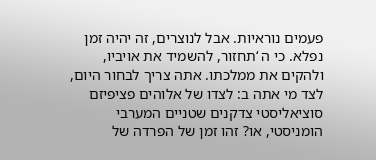פעמים נוראיות. אבל לנוצרים, זה יהיה זמן נפלא. כי ה ‘תחזור, להשמיד את אויביו, ולהקים את ממלכתו. אתה צריך לבחור היום, לצד מי אתה ב: לצדו של אלוהים פציפיזם סוציאליסטי צדקנים שטניים המערבי הומניסטי, או? זהו זמן של הפרדה של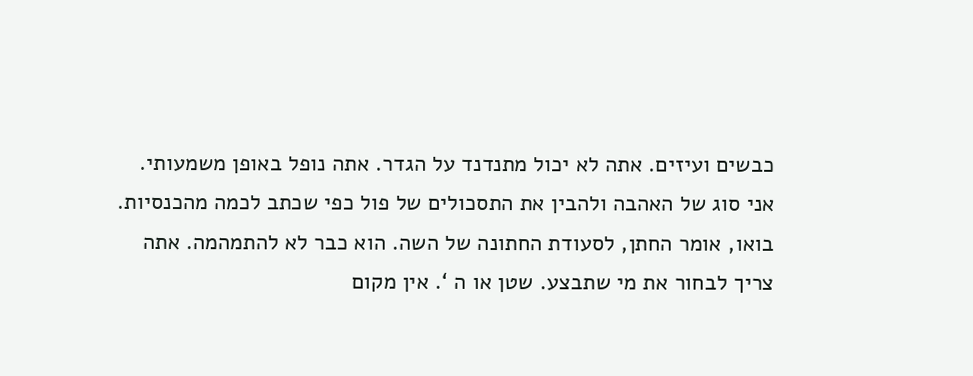כבשים ועיזים. אתה לא יכול מתנדנד על הגדר. אתה נופל באופן משמעותי. אני סוג של האהבה ולהבין את התסכולים של פול כפי שכתב לכמה מהכנסיות. בואו, אומר החתן, לסעודת החתונה של השה. הוא כבר לא להתמהמה. אתה צריך לבחור את מי שתבצע. שטן או ה ‘. אין מקום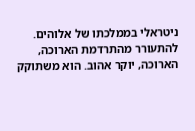ניטראלי בממלכתו של אלוהים. להתעורר מהתרדמת הארוכה, הארוכה, יוקר אהוב. הוא משתוקק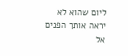ליום שהוא לא יראה אותך הפנים אל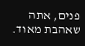פנים, אתה שאהבת מאוד.